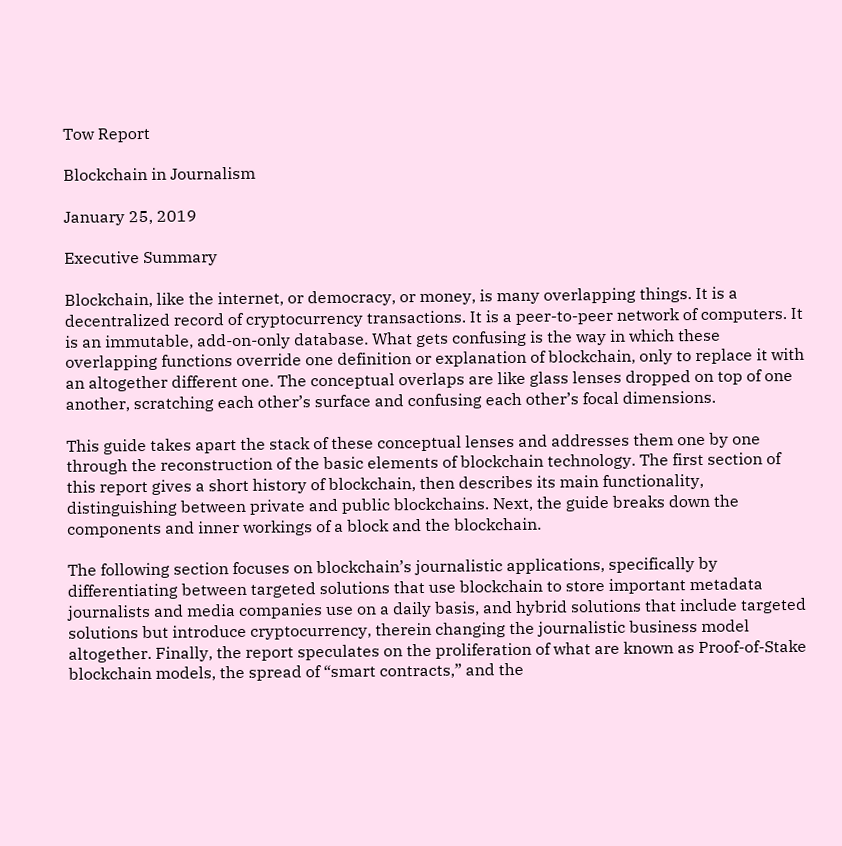Tow Report

Blockchain in Journalism

January 25, 2019

Executive Summary

Blockchain, like the internet, or democracy, or money, is many overlapping things. It is a decentralized record of cryptocurrency transactions. It is a peer-to-peer network of computers. It is an immutable, add-on-only database. What gets confusing is the way in which these overlapping functions override one definition or explanation of blockchain, only to replace it with an altogether different one. The conceptual overlaps are like glass lenses dropped on top of one another, scratching each other’s surface and confusing each other’s focal dimensions.

This guide takes apart the stack of these conceptual lenses and addresses them one by one through the reconstruction of the basic elements of blockchain technology. The first section of this report gives a short history of blockchain, then describes its main functionality, distinguishing between private and public blockchains. Next, the guide breaks down the components and inner workings of a block and the blockchain.

The following section focuses on blockchain’s journalistic applications, specifically by differentiating between targeted solutions that use blockchain to store important metadata journalists and media companies use on a daily basis, and hybrid solutions that include targeted solutions but introduce cryptocurrency, therein changing the journalistic business model altogether. Finally, the report speculates on the proliferation of what are known as Proof-of-Stake blockchain models, the spread of “smart contracts,” and the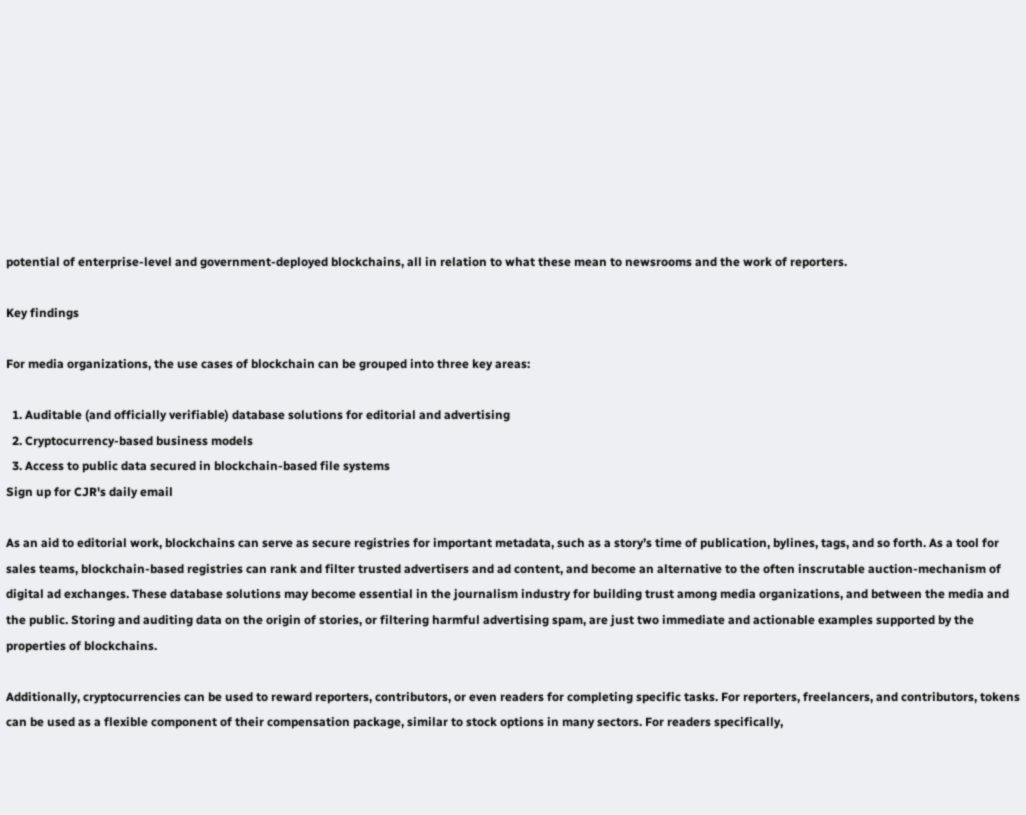potential of enterprise-level and government-deployed blockchains, all in relation to what these mean to newsrooms and the work of reporters.

Key findings

For media organizations, the use cases of blockchain can be grouped into three key areas:

  1. Auditable (and officially verifiable) database solutions for editorial and advertising
  2. Cryptocurrency-based business models
  3. Access to public data secured in blockchain-based file systems
Sign up for CJR's daily email

As an aid to editorial work, blockchains can serve as secure registries for important metadata, such as a story’s time of publication, bylines, tags, and so forth. As a tool for sales teams, blockchain-based registries can rank and filter trusted advertisers and ad content, and become an alternative to the often inscrutable auction-mechanism of digital ad exchanges. These database solutions may become essential in the journalism industry for building trust among media organizations, and between the media and the public. Storing and auditing data on the origin of stories, or filtering harmful advertising spam, are just two immediate and actionable examples supported by the properties of blockchains.

Additionally, cryptocurrencies can be used to reward reporters, contributors, or even readers for completing specific tasks. For reporters, freelancers, and contributors, tokens can be used as a flexible component of their compensation package, similar to stock options in many sectors. For readers specifically,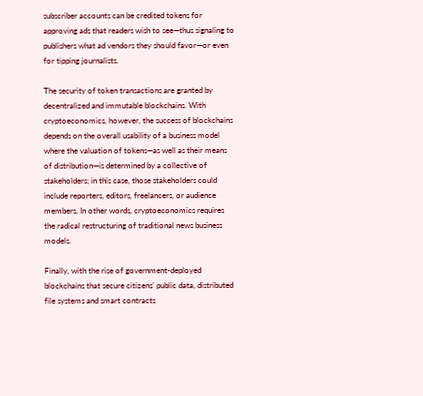subscriber accounts can be credited tokens for approving ads that readers wish to see—thus signaling to publishers what ad vendors they should favor—or even for tipping journalists.

The security of token transactions are granted by decentralized and immutable blockchains. With cryptoeconomics, however, the success of blockchains depends on the overall usability of a business model where the valuation of tokens—as well as their means of distribution—is determined by a collective of stakeholders; in this case, those stakeholders could include reporters, editors, freelancers, or audience members. In other words, cryptoeconomics requires the radical restructuring of traditional news business models.

Finally, with the rise of government-deployed blockchains that secure citizens’ public data, distributed file systems and smart contracts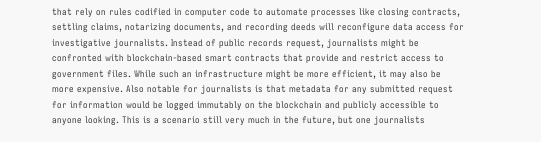that rely on rules codified in computer code to automate processes like closing contracts, settling claims, notarizing documents, and recording deeds will reconfigure data access for investigative journalists. Instead of public records request, journalists might be confronted with blockchain-based smart contracts that provide and restrict access to government files. While such an infrastructure might be more efficient, it may also be more expensive. Also notable for journalists is that metadata for any submitted request for information would be logged immutably on the blockchain and publicly accessible to anyone looking. This is a scenario still very much in the future, but one journalists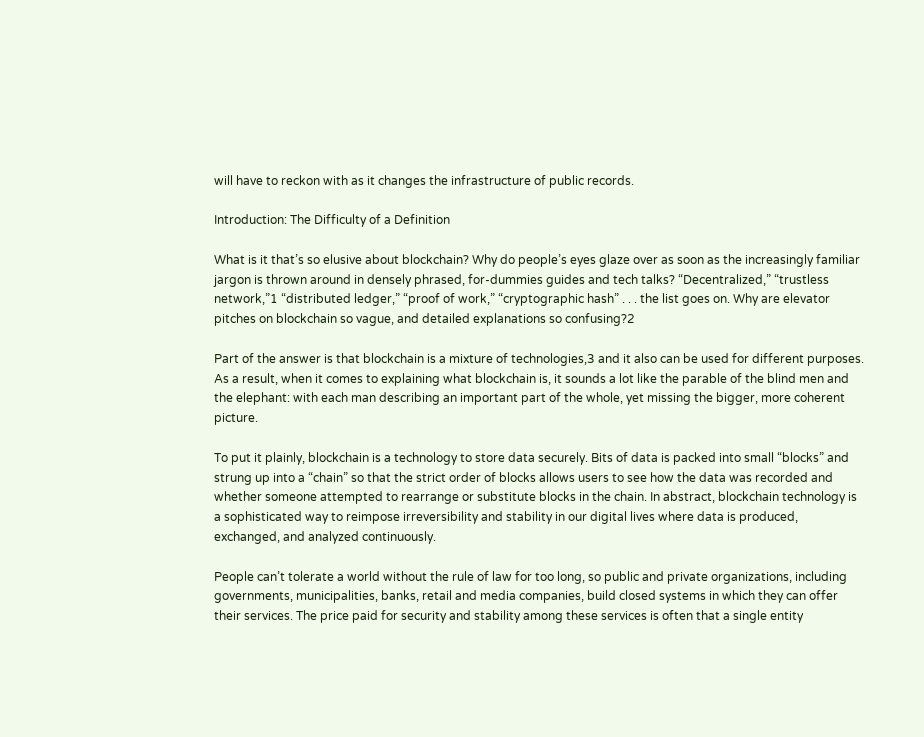will have to reckon with as it changes the infrastructure of public records.

Introduction: The Difficulty of a Definition

What is it that’s so elusive about blockchain? Why do people’s eyes glaze over as soon as the increasingly familiar jargon is thrown around in densely phrased, for-dummies guides and tech talks? “Decentralized,” “trustless network,”1 “distributed ledger,” “proof of work,” “cryptographic hash” . . . the list goes on. Why are elevator pitches on blockchain so vague, and detailed explanations so confusing?2

Part of the answer is that blockchain is a mixture of technologies,3 and it also can be used for different purposes. As a result, when it comes to explaining what blockchain is, it sounds a lot like the parable of the blind men and the elephant: with each man describing an important part of the whole, yet missing the bigger, more coherent picture.

To put it plainly, blockchain is a technology to store data securely. Bits of data is packed into small “blocks” and strung up into a “chain” so that the strict order of blocks allows users to see how the data was recorded and whether someone attempted to rearrange or substitute blocks in the chain. In abstract, blockchain technology is a sophisticated way to reimpose irreversibility and stability in our digital lives where data is produced, exchanged, and analyzed continuously.

People can’t tolerate a world without the rule of law for too long, so public and private organizations, including governments, municipalities, banks, retail and media companies, build closed systems in which they can offer their services. The price paid for security and stability among these services is often that a single entity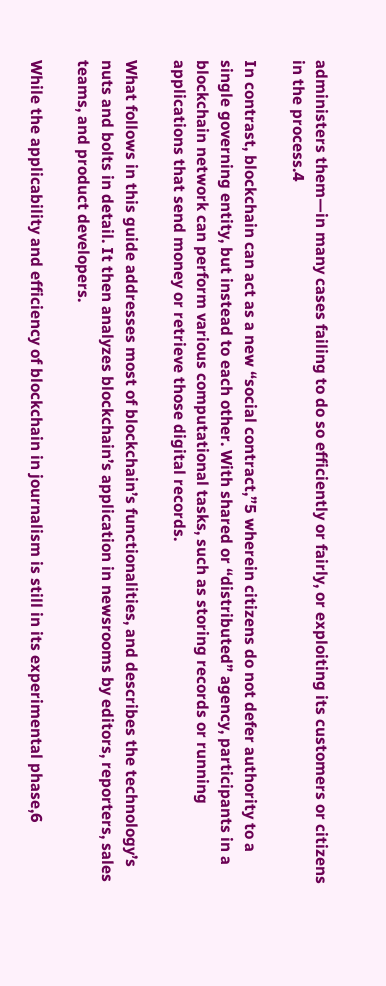administers them—in many cases failing to do so efficiently or fairly, or exploiting its customers or citizens in the process.4

In contrast, blockchain can act as a new “social contract,”5 wherein citizens do not defer authority to a single governing entity, but instead to each other. With shared or “distributed” agency, participants in a blockchain network can perform various computational tasks, such as storing records or running applications that send money or retrieve those digital records.

What follows in this guide addresses most of blockchain’s functionalities, and describes the technology’s nuts and bolts in detail. It then analyzes blockchain’s application in newsrooms by editors, reporters, sales teams, and product developers.

While the applicability and efficiency of blockchain in journalism is still in its experimental phase,6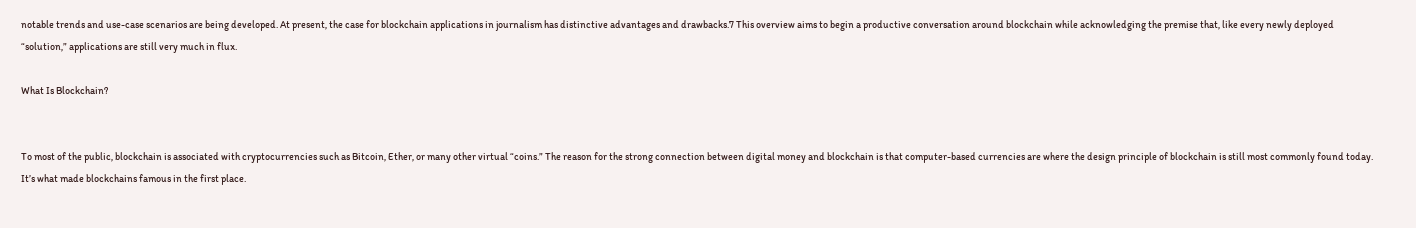notable trends and use-case scenarios are being developed. At present, the case for blockchain applications in journalism has distinctive advantages and drawbacks.7 This overview aims to begin a productive conversation around blockchain while acknowledging the premise that, like every newly deployed “solution,” applications are still very much in flux.

What Is Blockchain?


To most of the public, blockchain is associated with cryptocurrencies such as Bitcoin, Ether, or many other virtual “coins.” The reason for the strong connection between digital money and blockchain is that computer-based currencies are where the design principle of blockchain is still most commonly found today. It’s what made blockchains famous in the first place.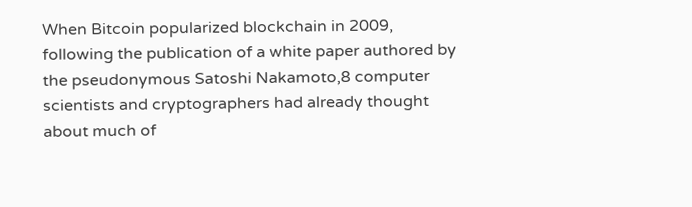When Bitcoin popularized blockchain in 2009, following the publication of a white paper authored by the pseudonymous Satoshi Nakamoto,8 computer scientists and cryptographers had already thought about much of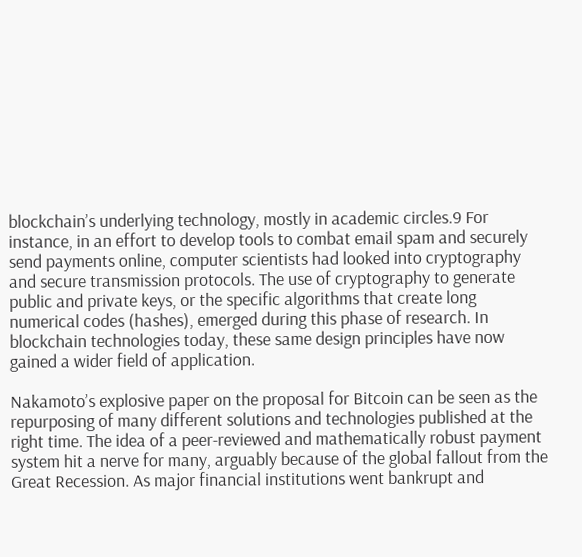blockchain’s underlying technology, mostly in academic circles.9 For instance, in an effort to develop tools to combat email spam and securely send payments online, computer scientists had looked into cryptography and secure transmission protocols. The use of cryptography to generate public and private keys, or the specific algorithms that create long numerical codes (hashes), emerged during this phase of research. In blockchain technologies today, these same design principles have now gained a wider field of application.

Nakamoto’s explosive paper on the proposal for Bitcoin can be seen as the repurposing of many different solutions and technologies published at the right time. The idea of a peer-reviewed and mathematically robust payment system hit a nerve for many, arguably because of the global fallout from the Great Recession. As major financial institutions went bankrupt and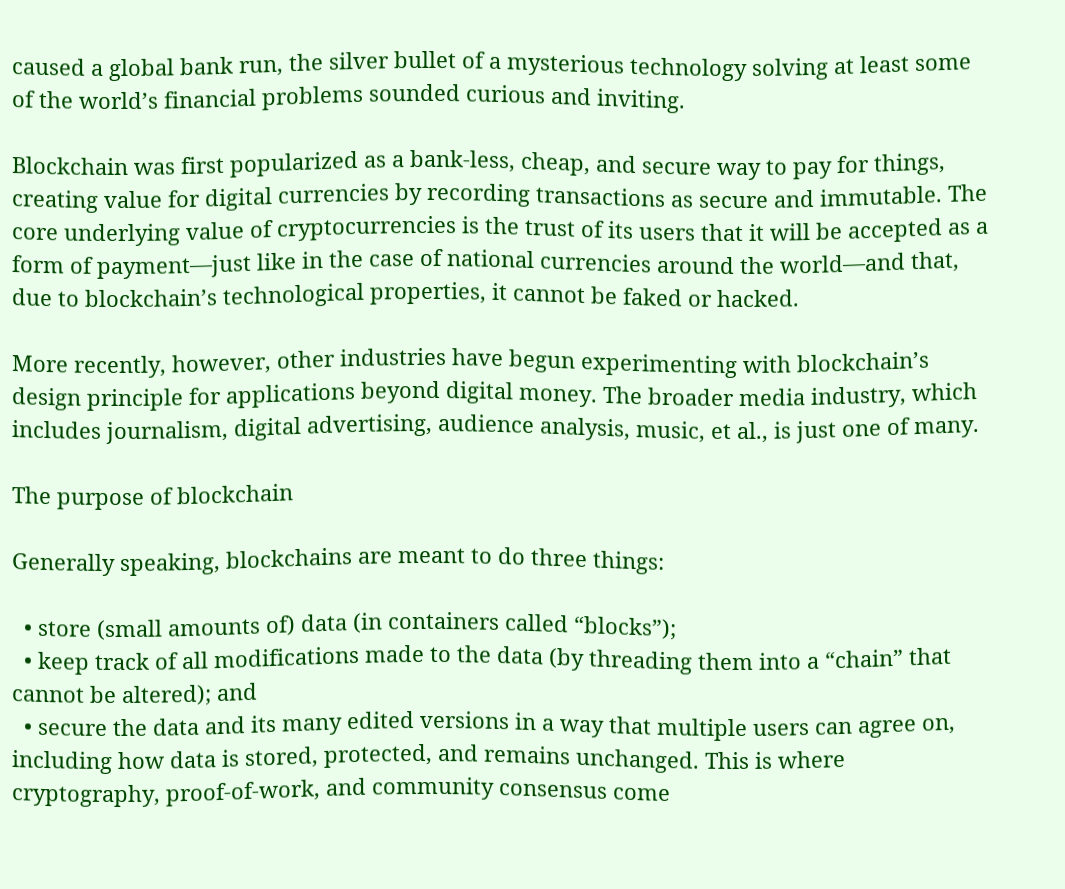caused a global bank run, the silver bullet of a mysterious technology solving at least some of the world’s financial problems sounded curious and inviting.

Blockchain was first popularized as a bank-less, cheap, and secure way to pay for things, creating value for digital currencies by recording transactions as secure and immutable. The core underlying value of cryptocurrencies is the trust of its users that it will be accepted as a form of payment—just like in the case of national currencies around the world—and that, due to blockchain’s technological properties, it cannot be faked or hacked.

More recently, however, other industries have begun experimenting with blockchain’s design principle for applications beyond digital money. The broader media industry, which includes journalism, digital advertising, audience analysis, music, et al., is just one of many.

The purpose of blockchain

Generally speaking, blockchains are meant to do three things:

  • store (small amounts of) data (in containers called “blocks”);
  • keep track of all modifications made to the data (by threading them into a “chain” that cannot be altered); and
  • secure the data and its many edited versions in a way that multiple users can agree on, including how data is stored, protected, and remains unchanged. This is where cryptography, proof-of-work, and community consensus come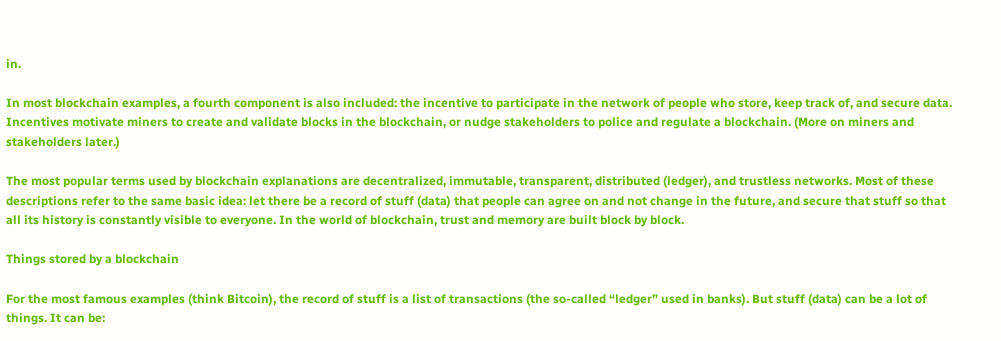in.

In most blockchain examples, a fourth component is also included: the incentive to participate in the network of people who store, keep track of, and secure data. Incentives motivate miners to create and validate blocks in the blockchain, or nudge stakeholders to police and regulate a blockchain. (More on miners and stakeholders later.)

The most popular terms used by blockchain explanations are decentralized, immutable, transparent, distributed (ledger), and trustless networks. Most of these descriptions refer to the same basic idea: let there be a record of stuff (data) that people can agree on and not change in the future, and secure that stuff so that all its history is constantly visible to everyone. In the world of blockchain, trust and memory are built block by block.

Things stored by a blockchain

For the most famous examples (think Bitcoin), the record of stuff is a list of transactions (the so-called “ledger” used in banks). But stuff (data) can be a lot of things. It can be: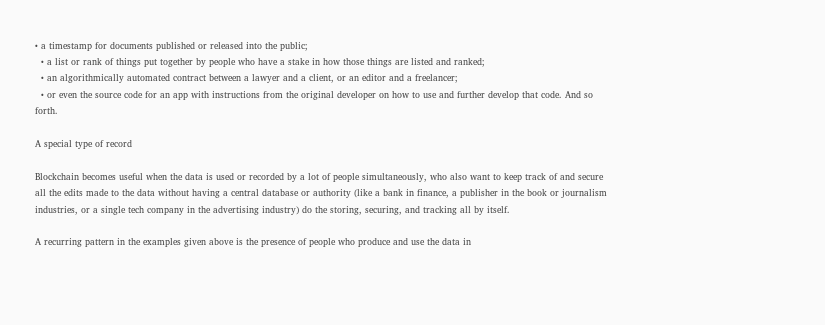• a timestamp for documents published or released into the public;
  • a list or rank of things put together by people who have a stake in how those things are listed and ranked;
  • an algorithmically automated contract between a lawyer and a client, or an editor and a freelancer;
  • or even the source code for an app with instructions from the original developer on how to use and further develop that code. And so forth.

A special type of record

Blockchain becomes useful when the data is used or recorded by a lot of people simultaneously, who also want to keep track of and secure all the edits made to the data without having a central database or authority (like a bank in finance, a publisher in the book or journalism industries, or a single tech company in the advertising industry) do the storing, securing, and tracking all by itself.

A recurring pattern in the examples given above is the presence of people who produce and use the data in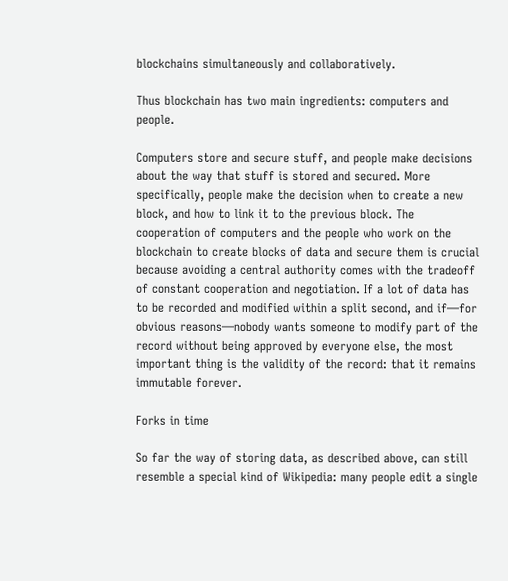blockchains simultaneously and collaboratively.

Thus blockchain has two main ingredients: computers and people.

Computers store and secure stuff, and people make decisions about the way that stuff is stored and secured. More specifically, people make the decision when to create a new block, and how to link it to the previous block. The cooperation of computers and the people who work on the blockchain to create blocks of data and secure them is crucial because avoiding a central authority comes with the tradeoff of constant cooperation and negotiation. If a lot of data has to be recorded and modified within a split second, and if—for obvious reasons—nobody wants someone to modify part of the record without being approved by everyone else, the most important thing is the validity of the record: that it remains immutable forever.

Forks in time

So far the way of storing data, as described above, can still resemble a special kind of Wikipedia: many people edit a single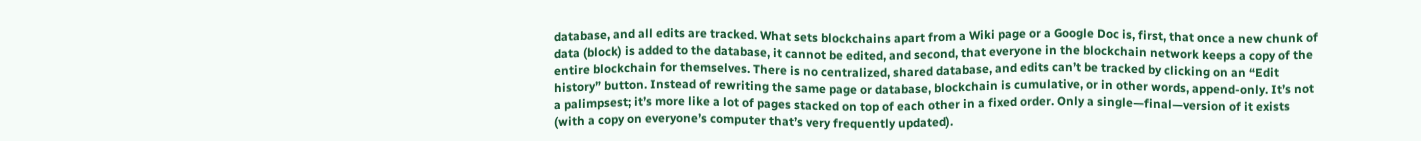database, and all edits are tracked. What sets blockchains apart from a Wiki page or a Google Doc is, first, that once a new chunk of data (block) is added to the database, it cannot be edited, and second, that everyone in the blockchain network keeps a copy of the entire blockchain for themselves. There is no centralized, shared database, and edits can’t be tracked by clicking on an “Edit history” button. Instead of rewriting the same page or database, blockchain is cumulative, or in other words, append-only. It’s not a palimpsest; it’s more like a lot of pages stacked on top of each other in a fixed order. Only a single—final—version of it exists (with a copy on everyone’s computer that’s very frequently updated).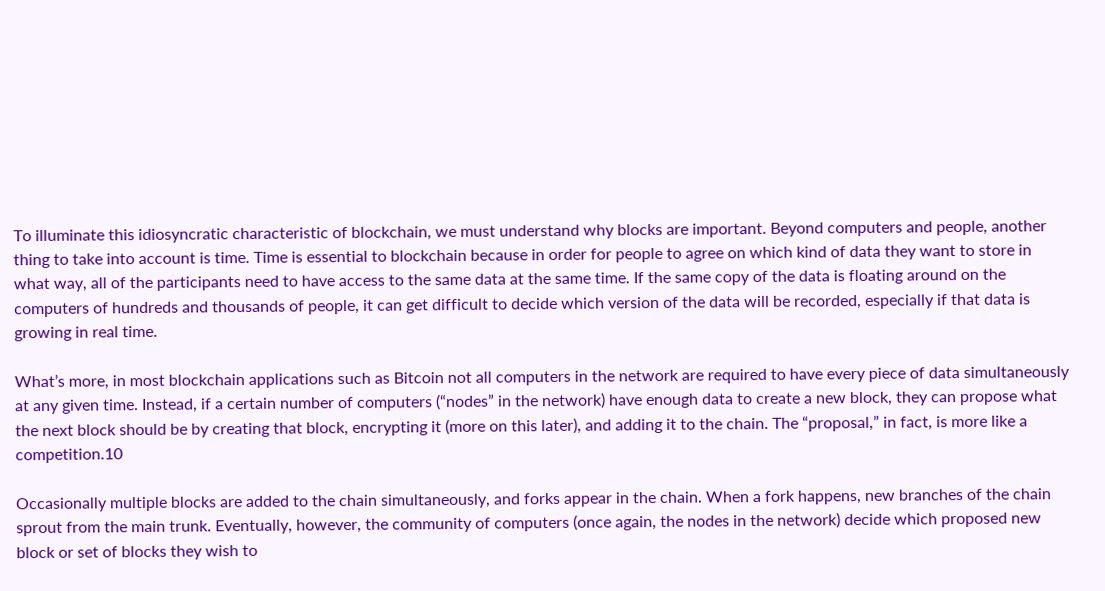To illuminate this idiosyncratic characteristic of blockchain, we must understand why blocks are important. Beyond computers and people, another thing to take into account is time. Time is essential to blockchain because in order for people to agree on which kind of data they want to store in what way, all of the participants need to have access to the same data at the same time. If the same copy of the data is floating around on the computers of hundreds and thousands of people, it can get difficult to decide which version of the data will be recorded, especially if that data is growing in real time.

What’s more, in most blockchain applications such as Bitcoin not all computers in the network are required to have every piece of data simultaneously at any given time. Instead, if a certain number of computers (“nodes” in the network) have enough data to create a new block, they can propose what the next block should be by creating that block, encrypting it (more on this later), and adding it to the chain. The “proposal,” in fact, is more like a competition.10

Occasionally multiple blocks are added to the chain simultaneously, and forks appear in the chain. When a fork happens, new branches of the chain sprout from the main trunk. Eventually, however, the community of computers (once again, the nodes in the network) decide which proposed new block or set of blocks they wish to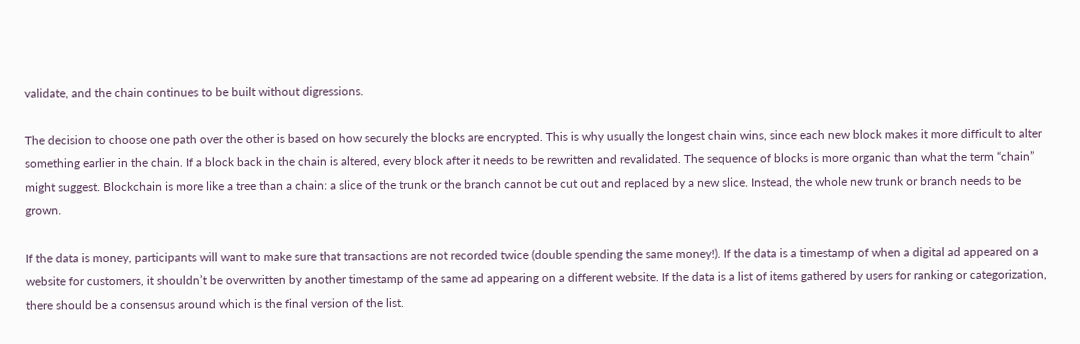validate, and the chain continues to be built without digressions.

The decision to choose one path over the other is based on how securely the blocks are encrypted. This is why usually the longest chain wins, since each new block makes it more difficult to alter something earlier in the chain. If a block back in the chain is altered, every block after it needs to be rewritten and revalidated. The sequence of blocks is more organic than what the term “chain” might suggest. Blockchain is more like a tree than a chain: a slice of the trunk or the branch cannot be cut out and replaced by a new slice. Instead, the whole new trunk or branch needs to be grown.

If the data is money, participants will want to make sure that transactions are not recorded twice (double spending the same money!). If the data is a timestamp of when a digital ad appeared on a website for customers, it shouldn’t be overwritten by another timestamp of the same ad appearing on a different website. If the data is a list of items gathered by users for ranking or categorization, there should be a consensus around which is the final version of the list.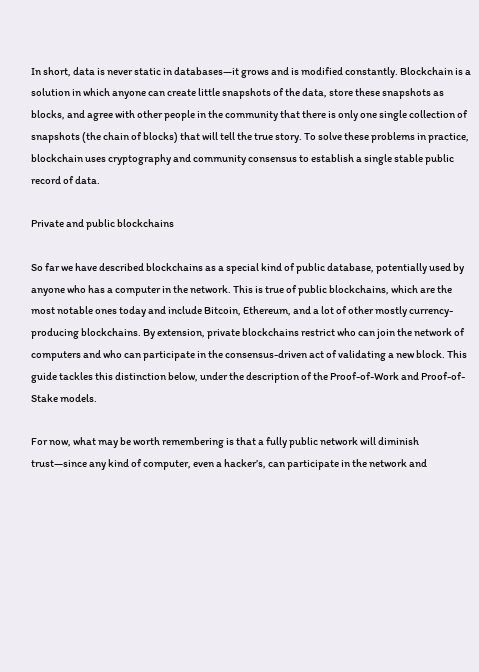In short, data is never static in databases—it grows and is modified constantly. Blockchain is a solution in which anyone can create little snapshots of the data, store these snapshots as blocks, and agree with other people in the community that there is only one single collection of snapshots (the chain of blocks) that will tell the true story. To solve these problems in practice, blockchain uses cryptography and community consensus to establish a single stable public record of data.

Private and public blockchains

So far we have described blockchains as a special kind of public database, potentially used by anyone who has a computer in the network. This is true of public blockchains, which are the most notable ones today and include Bitcoin, Ethereum, and a lot of other mostly currency-producing blockchains. By extension, private blockchains restrict who can join the network of computers and who can participate in the consensus-driven act of validating a new block. This guide tackles this distinction below, under the description of the Proof-of-Work and Proof-of-Stake models.

For now, what may be worth remembering is that a fully public network will diminish trust—since any kind of computer, even a hacker’s, can participate in the network and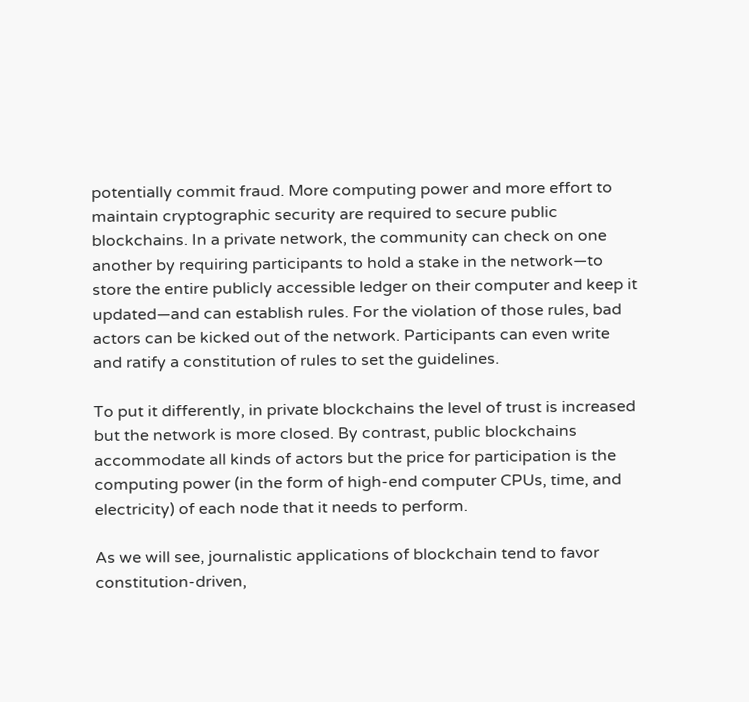potentially commit fraud. More computing power and more effort to maintain cryptographic security are required to secure public blockchains. In a private network, the community can check on one another by requiring participants to hold a stake in the network—to store the entire publicly accessible ledger on their computer and keep it updated—and can establish rules. For the violation of those rules, bad actors can be kicked out of the network. Participants can even write and ratify a constitution of rules to set the guidelines.

To put it differently, in private blockchains the level of trust is increased but the network is more closed. By contrast, public blockchains accommodate all kinds of actors but the price for participation is the computing power (in the form of high-end computer CPUs, time, and electricity) of each node that it needs to perform.

As we will see, journalistic applications of blockchain tend to favor constitution-driven,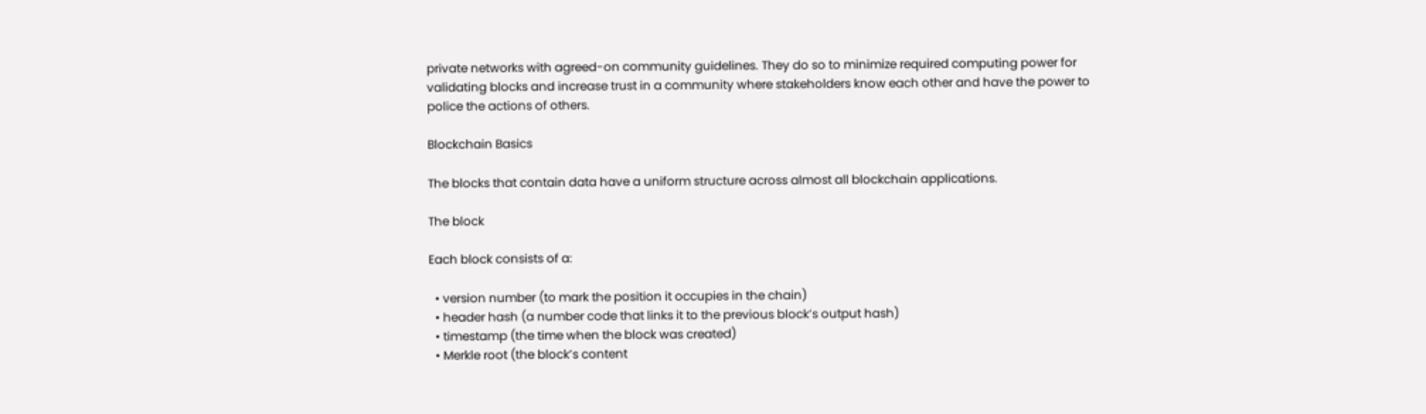private networks with agreed-on community guidelines. They do so to minimize required computing power for validating blocks and increase trust in a community where stakeholders know each other and have the power to police the actions of others.

Blockchain Basics

The blocks that contain data have a uniform structure across almost all blockchain applications.

The block

Each block consists of a:

  • version number (to mark the position it occupies in the chain)
  • header hash (a number code that links it to the previous block’s output hash)
  • timestamp (the time when the block was created)
  • Merkle root (the block’s content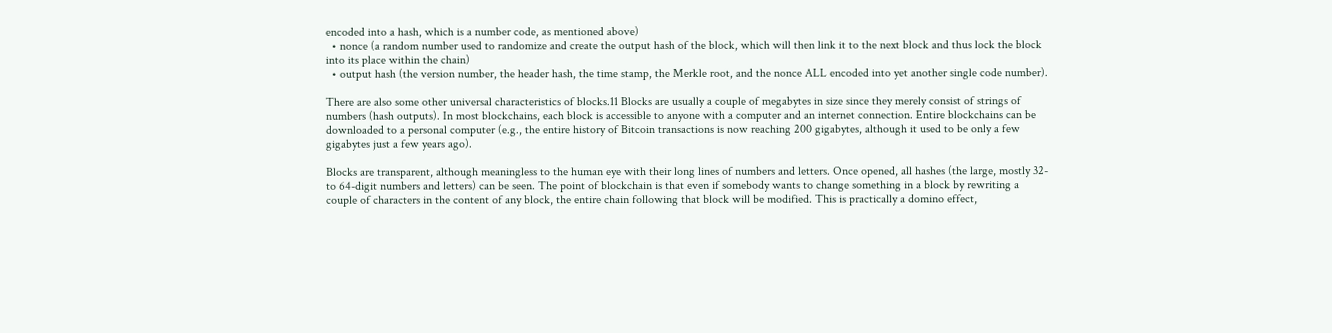encoded into a hash, which is a number code, as mentioned above)
  • nonce (a random number used to randomize and create the output hash of the block, which will then link it to the next block and thus lock the block into its place within the chain)
  • output hash (the version number, the header hash, the time stamp, the Merkle root, and the nonce ALL encoded into yet another single code number).

There are also some other universal characteristics of blocks.11 Blocks are usually a couple of megabytes in size since they merely consist of strings of numbers (hash outputs). In most blockchains, each block is accessible to anyone with a computer and an internet connection. Entire blockchains can be downloaded to a personal computer (e.g., the entire history of Bitcoin transactions is now reaching 200 gigabytes, although it used to be only a few gigabytes just a few years ago).

Blocks are transparent, although meaningless to the human eye with their long lines of numbers and letters. Once opened, all hashes (the large, mostly 32- to 64-digit numbers and letters) can be seen. The point of blockchain is that even if somebody wants to change something in a block by rewriting a couple of characters in the content of any block, the entire chain following that block will be modified. This is practically a domino effect,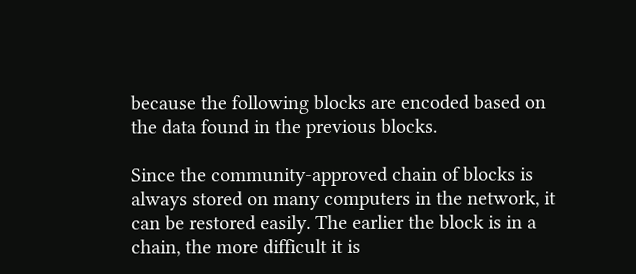because the following blocks are encoded based on the data found in the previous blocks.

Since the community-approved chain of blocks is always stored on many computers in the network, it can be restored easily. The earlier the block is in a chain, the more difficult it is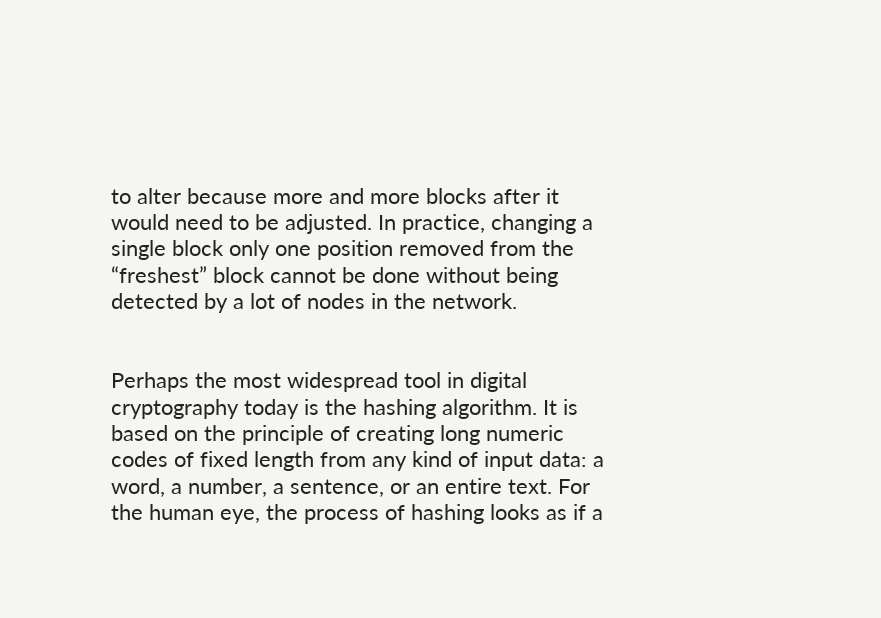to alter because more and more blocks after it would need to be adjusted. In practice, changing a single block only one position removed from the “freshest” block cannot be done without being detected by a lot of nodes in the network.


Perhaps the most widespread tool in digital cryptography today is the hashing algorithm. It is based on the principle of creating long numeric codes of fixed length from any kind of input data: a word, a number, a sentence, or an entire text. For the human eye, the process of hashing looks as if a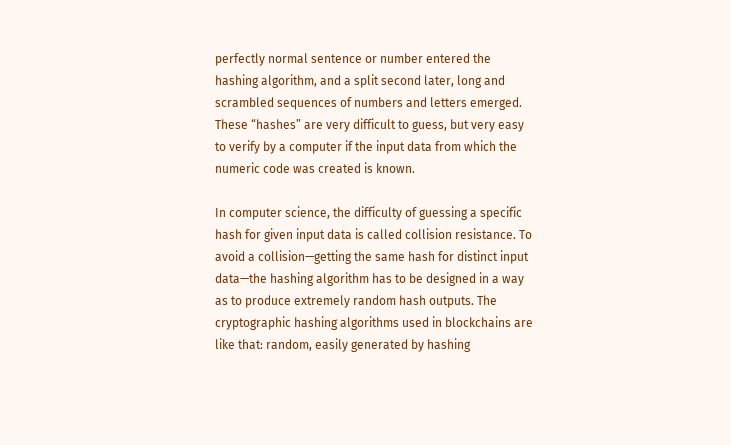perfectly normal sentence or number entered the hashing algorithm, and a split second later, long and scrambled sequences of numbers and letters emerged. These “hashes” are very difficult to guess, but very easy to verify by a computer if the input data from which the numeric code was created is known.

In computer science, the difficulty of guessing a specific hash for given input data is called collision resistance. To avoid a collision—getting the same hash for distinct input data—the hashing algorithm has to be designed in a way as to produce extremely random hash outputs. The cryptographic hashing algorithms used in blockchains are like that: random, easily generated by hashing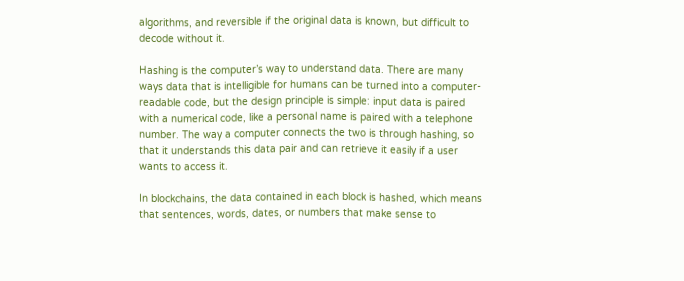algorithms, and reversible if the original data is known, but difficult to decode without it.

Hashing is the computer’s way to understand data. There are many ways data that is intelligible for humans can be turned into a computer-readable code, but the design principle is simple: input data is paired with a numerical code, like a personal name is paired with a telephone number. The way a computer connects the two is through hashing, so that it understands this data pair and can retrieve it easily if a user wants to access it.

In blockchains, the data contained in each block is hashed, which means that sentences, words, dates, or numbers that make sense to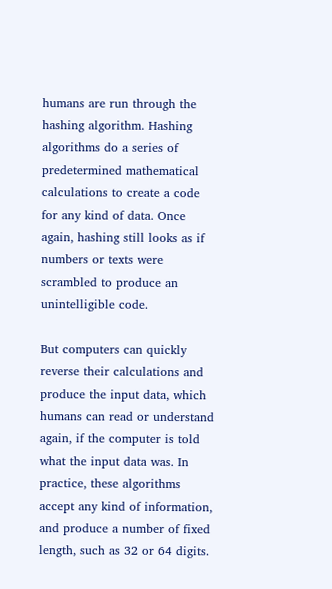humans are run through the hashing algorithm. Hashing algorithms do a series of predetermined mathematical calculations to create a code for any kind of data. Once again, hashing still looks as if numbers or texts were scrambled to produce an unintelligible code.

But computers can quickly reverse their calculations and produce the input data, which humans can read or understand again, if the computer is told what the input data was. In practice, these algorithms accept any kind of information, and produce a number of fixed length, such as 32 or 64 digits.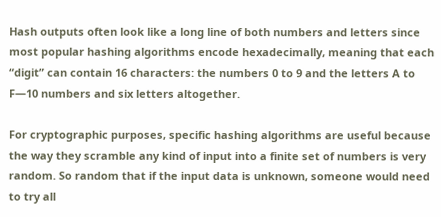Hash outputs often look like a long line of both numbers and letters since most popular hashing algorithms encode hexadecimally, meaning that each “digit” can contain 16 characters: the numbers 0 to 9 and the letters A to F—10 numbers and six letters altogether.

For cryptographic purposes, specific hashing algorithms are useful because the way they scramble any kind of input into a finite set of numbers is very random. So random that if the input data is unknown, someone would need to try all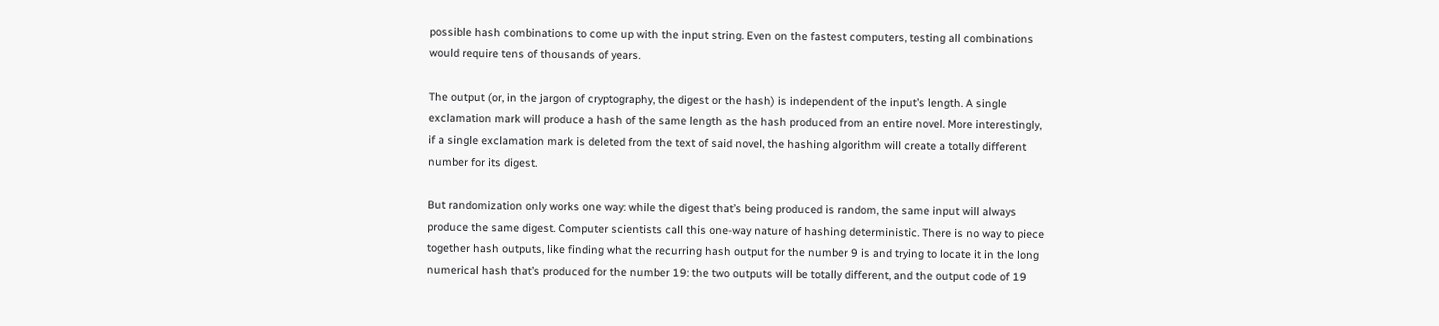possible hash combinations to come up with the input string. Even on the fastest computers, testing all combinations would require tens of thousands of years.

The output (or, in the jargon of cryptography, the digest or the hash) is independent of the input’s length. A single exclamation mark will produce a hash of the same length as the hash produced from an entire novel. More interestingly, if a single exclamation mark is deleted from the text of said novel, the hashing algorithm will create a totally different number for its digest.

But randomization only works one way: while the digest that’s being produced is random, the same input will always produce the same digest. Computer scientists call this one-way nature of hashing deterministic. There is no way to piece together hash outputs, like finding what the recurring hash output for the number 9 is and trying to locate it in the long numerical hash that’s produced for the number 19: the two outputs will be totally different, and the output code of 19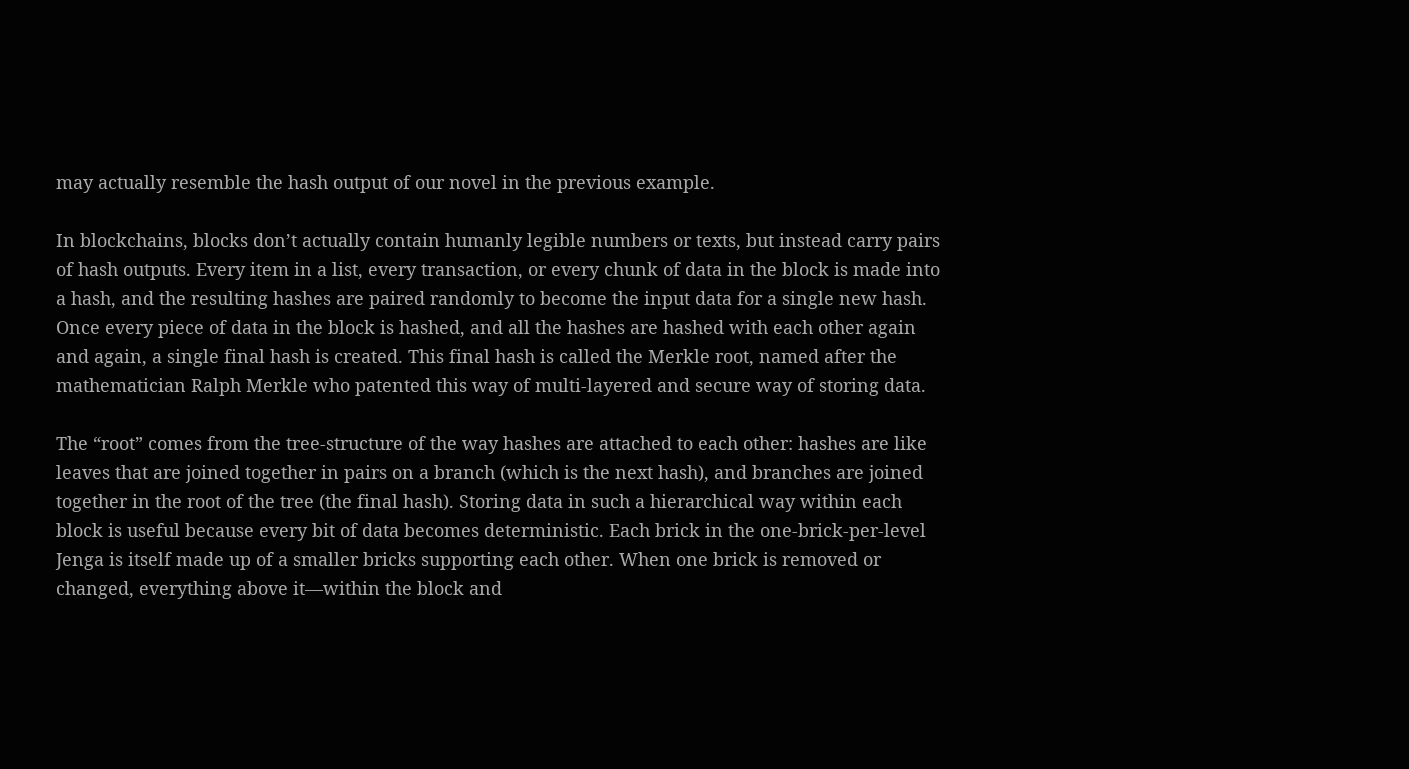may actually resemble the hash output of our novel in the previous example.

In blockchains, blocks don’t actually contain humanly legible numbers or texts, but instead carry pairs of hash outputs. Every item in a list, every transaction, or every chunk of data in the block is made into a hash, and the resulting hashes are paired randomly to become the input data for a single new hash. Once every piece of data in the block is hashed, and all the hashes are hashed with each other again and again, a single final hash is created. This final hash is called the Merkle root, named after the mathematician Ralph Merkle who patented this way of multi-layered and secure way of storing data.

The “root” comes from the tree-structure of the way hashes are attached to each other: hashes are like leaves that are joined together in pairs on a branch (which is the next hash), and branches are joined together in the root of the tree (the final hash). Storing data in such a hierarchical way within each block is useful because every bit of data becomes deterministic. Each brick in the one-brick-per-level Jenga is itself made up of a smaller bricks supporting each other. When one brick is removed or changed, everything above it—within the block and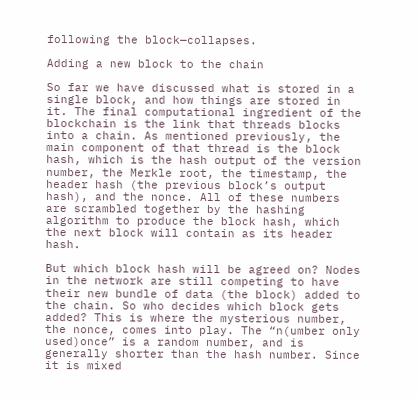following the block—collapses.

Adding a new block to the chain

So far we have discussed what is stored in a single block, and how things are stored in it. The final computational ingredient of the blockchain is the link that threads blocks into a chain. As mentioned previously, the main component of that thread is the block hash, which is the hash output of the version number, the Merkle root, the timestamp, the header hash (the previous block’s output hash), and the nonce. All of these numbers are scrambled together by the hashing algorithm to produce the block hash, which the next block will contain as its header hash.

But which block hash will be agreed on? Nodes in the network are still competing to have their new bundle of data (the block) added to the chain. So who decides which block gets added? This is where the mysterious number, the nonce, comes into play. The “n(umber only used)once” is a random number, and is generally shorter than the hash number. Since it is mixed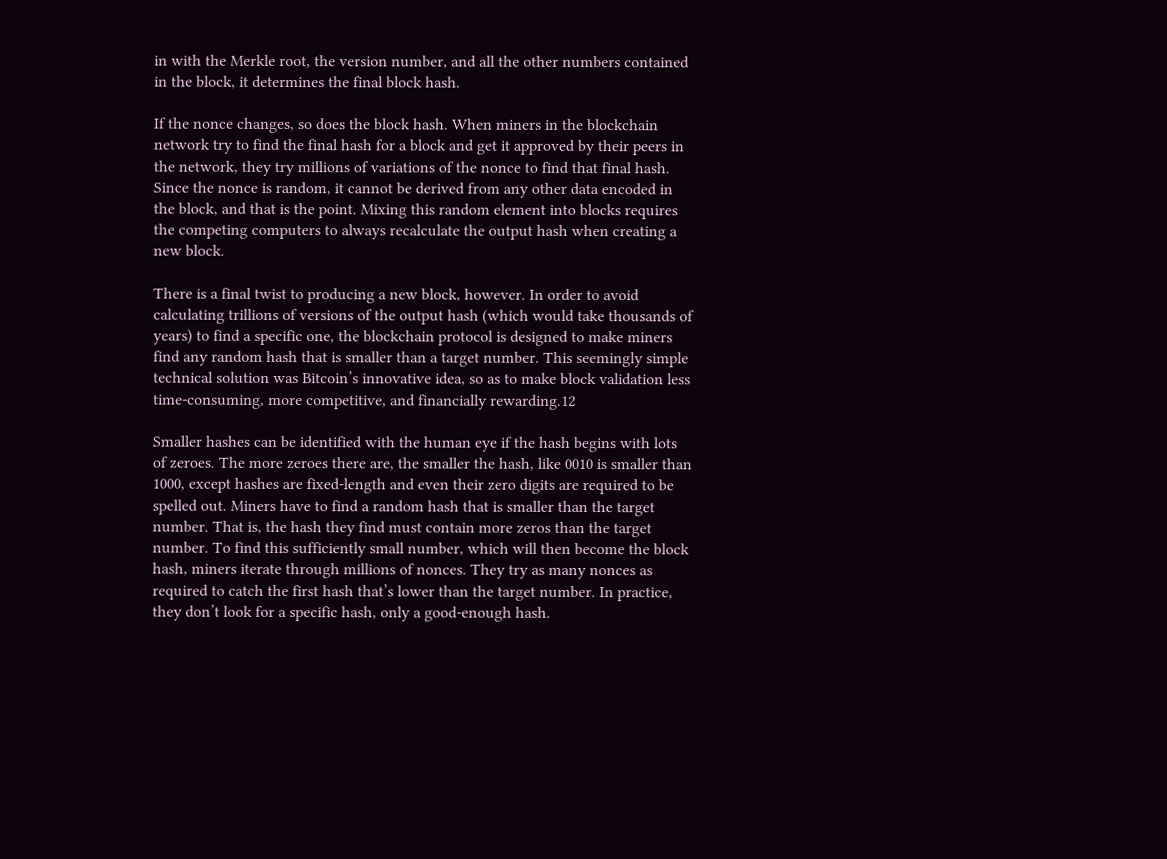in with the Merkle root, the version number, and all the other numbers contained in the block, it determines the final block hash.

If the nonce changes, so does the block hash. When miners in the blockchain network try to find the final hash for a block and get it approved by their peers in the network, they try millions of variations of the nonce to find that final hash. Since the nonce is random, it cannot be derived from any other data encoded in the block, and that is the point. Mixing this random element into blocks requires the competing computers to always recalculate the output hash when creating a new block.

There is a final twist to producing a new block, however. In order to avoid calculating trillions of versions of the output hash (which would take thousands of years) to find a specific one, the blockchain protocol is designed to make miners find any random hash that is smaller than a target number. This seemingly simple technical solution was Bitcoin’s innovative idea, so as to make block validation less time-consuming, more competitive, and financially rewarding.12

Smaller hashes can be identified with the human eye if the hash begins with lots of zeroes. The more zeroes there are, the smaller the hash, like 0010 is smaller than 1000, except hashes are fixed-length and even their zero digits are required to be spelled out. Miners have to find a random hash that is smaller than the target number. That is, the hash they find must contain more zeros than the target number. To find this sufficiently small number, which will then become the block hash, miners iterate through millions of nonces. They try as many nonces as required to catch the first hash that’s lower than the target number. In practice, they don’t look for a specific hash, only a good-enough hash.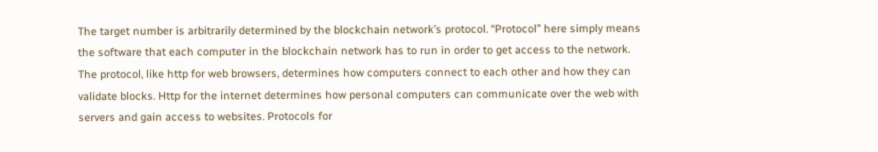The target number is arbitrarily determined by the blockchain network’s protocol. “Protocol” here simply means the software that each computer in the blockchain network has to run in order to get access to the network. The protocol, like http for web browsers, determines how computers connect to each other and how they can validate blocks. Http for the internet determines how personal computers can communicate over the web with servers and gain access to websites. Protocols for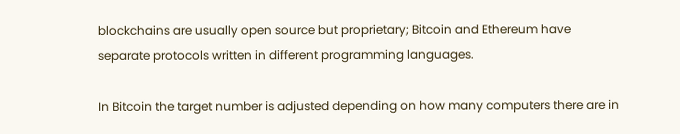blockchains are usually open source but proprietary; Bitcoin and Ethereum have separate protocols written in different programming languages.

In Bitcoin the target number is adjusted depending on how many computers there are in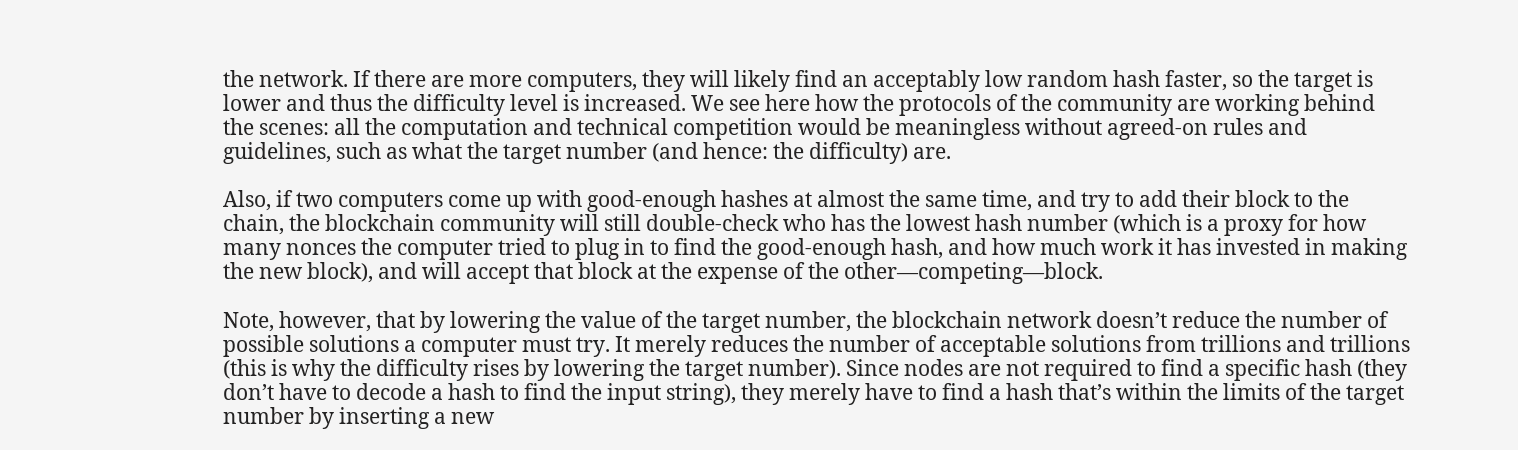the network. If there are more computers, they will likely find an acceptably low random hash faster, so the target is lower and thus the difficulty level is increased. We see here how the protocols of the community are working behind the scenes: all the computation and technical competition would be meaningless without agreed-on rules and guidelines, such as what the target number (and hence: the difficulty) are.

Also, if two computers come up with good-enough hashes at almost the same time, and try to add their block to the chain, the blockchain community will still double-check who has the lowest hash number (which is a proxy for how many nonces the computer tried to plug in to find the good-enough hash, and how much work it has invested in making the new block), and will accept that block at the expense of the other—competing—block.

Note, however, that by lowering the value of the target number, the blockchain network doesn’t reduce the number of possible solutions a computer must try. It merely reduces the number of acceptable solutions from trillions and trillions (this is why the difficulty rises by lowering the target number). Since nodes are not required to find a specific hash (they don’t have to decode a hash to find the input string), they merely have to find a hash that’s within the limits of the target number by inserting a new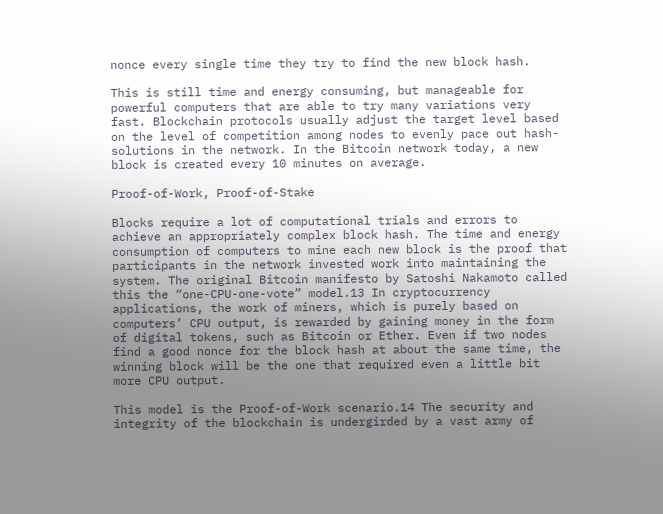nonce every single time they try to find the new block hash.

This is still time and energy consuming, but manageable for powerful computers that are able to try many variations very fast. Blockchain protocols usually adjust the target level based on the level of competition among nodes to evenly pace out hash-solutions in the network. In the Bitcoin network today, a new block is created every 10 minutes on average.

Proof-of-Work, Proof-of-Stake

Blocks require a lot of computational trials and errors to achieve an appropriately complex block hash. The time and energy consumption of computers to mine each new block is the proof that participants in the network invested work into maintaining the system. The original Bitcoin manifesto by Satoshi Nakamoto called this the “one-CPU-one-vote” model.13 In cryptocurrency applications, the work of miners, which is purely based on computers’ CPU output, is rewarded by gaining money in the form of digital tokens, such as Bitcoin or Ether. Even if two nodes find a good nonce for the block hash at about the same time, the winning block will be the one that required even a little bit more CPU output.

This model is the Proof-of-Work scenario.14 The security and integrity of the blockchain is undergirded by a vast army of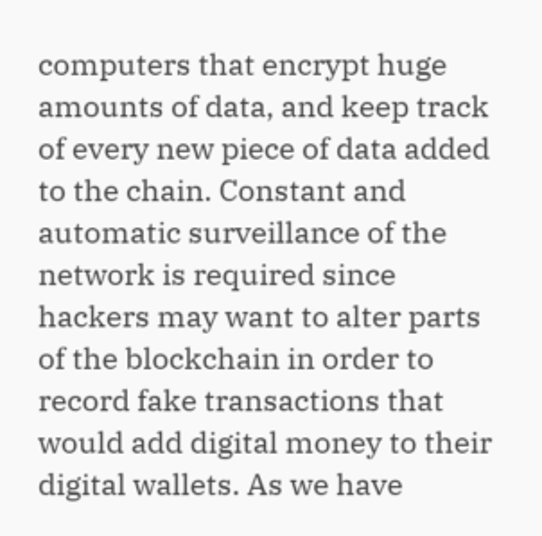computers that encrypt huge amounts of data, and keep track of every new piece of data added to the chain. Constant and automatic surveillance of the network is required since hackers may want to alter parts of the blockchain in order to record fake transactions that would add digital money to their digital wallets. As we have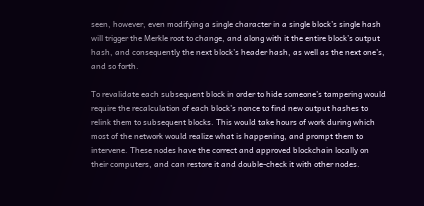seen, however, even modifying a single character in a single block’s single hash will trigger the Merkle root to change, and along with it the entire block’s output hash, and consequently the next block’s header hash, as well as the next one’s, and so forth.

To revalidate each subsequent block in order to hide someone’s tampering would require the recalculation of each block’s nonce to find new output hashes to relink them to subsequent blocks. This would take hours of work during which most of the network would realize what is happening, and prompt them to intervene. These nodes have the correct and approved blockchain locally on their computers, and can restore it and double-check it with other nodes.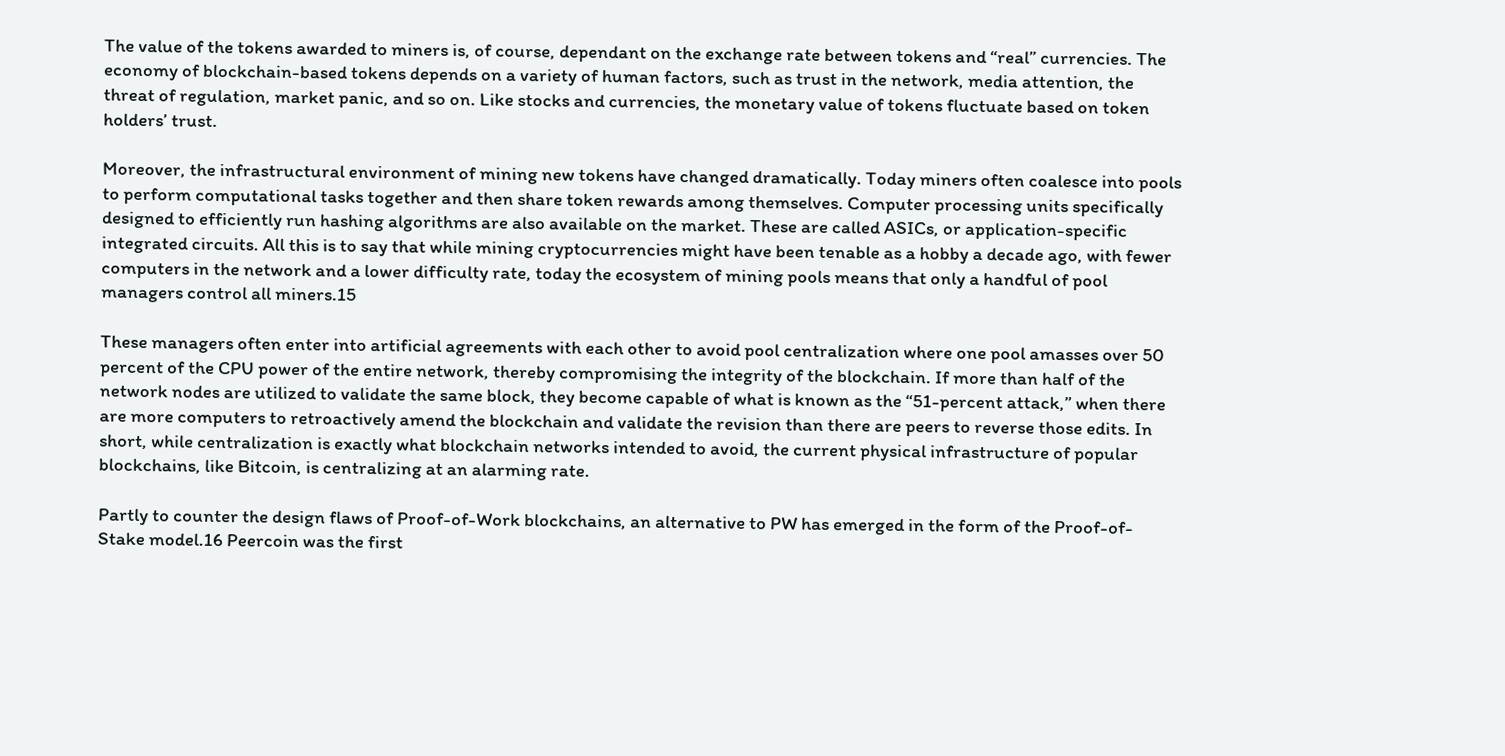The value of the tokens awarded to miners is, of course, dependant on the exchange rate between tokens and “real” currencies. The economy of blockchain-based tokens depends on a variety of human factors, such as trust in the network, media attention, the threat of regulation, market panic, and so on. Like stocks and currencies, the monetary value of tokens fluctuate based on token holders’ trust.

Moreover, the infrastructural environment of mining new tokens have changed dramatically. Today miners often coalesce into pools to perform computational tasks together and then share token rewards among themselves. Computer processing units specifically designed to efficiently run hashing algorithms are also available on the market. These are called ASICs, or application-specific integrated circuits. All this is to say that while mining cryptocurrencies might have been tenable as a hobby a decade ago, with fewer computers in the network and a lower difficulty rate, today the ecosystem of mining pools means that only a handful of pool managers control all miners.15

These managers often enter into artificial agreements with each other to avoid pool centralization where one pool amasses over 50 percent of the CPU power of the entire network, thereby compromising the integrity of the blockchain. If more than half of the network nodes are utilized to validate the same block, they become capable of what is known as the “51-percent attack,” when there are more computers to retroactively amend the blockchain and validate the revision than there are peers to reverse those edits. In short, while centralization is exactly what blockchain networks intended to avoid, the current physical infrastructure of popular blockchains, like Bitcoin, is centralizing at an alarming rate.

Partly to counter the design flaws of Proof-of-Work blockchains, an alternative to PW has emerged in the form of the Proof-of-Stake model.16 Peercoin was the first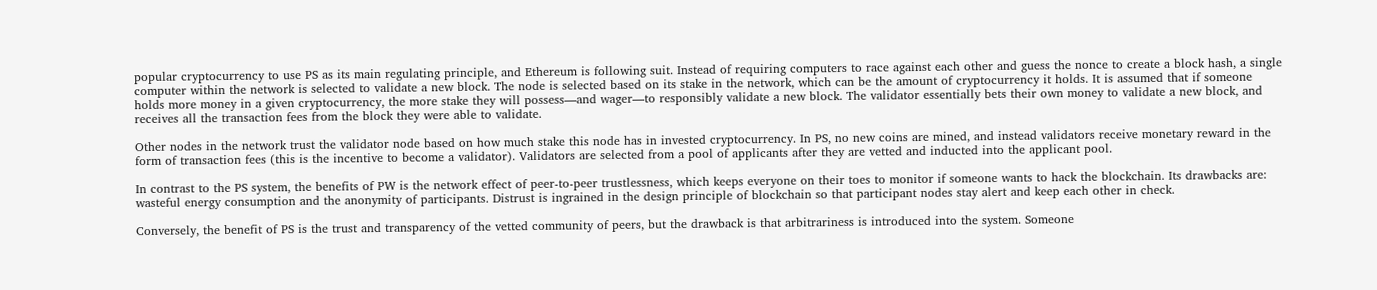popular cryptocurrency to use PS as its main regulating principle, and Ethereum is following suit. Instead of requiring computers to race against each other and guess the nonce to create a block hash, a single computer within the network is selected to validate a new block. The node is selected based on its stake in the network, which can be the amount of cryptocurrency it holds. It is assumed that if someone holds more money in a given cryptocurrency, the more stake they will possess—and wager—to responsibly validate a new block. The validator essentially bets their own money to validate a new block, and receives all the transaction fees from the block they were able to validate.

Other nodes in the network trust the validator node based on how much stake this node has in invested cryptocurrency. In PS, no new coins are mined, and instead validators receive monetary reward in the form of transaction fees (this is the incentive to become a validator). Validators are selected from a pool of applicants after they are vetted and inducted into the applicant pool.

In contrast to the PS system, the benefits of PW is the network effect of peer-to-peer trustlessness, which keeps everyone on their toes to monitor if someone wants to hack the blockchain. Its drawbacks are: wasteful energy consumption and the anonymity of participants. Distrust is ingrained in the design principle of blockchain so that participant nodes stay alert and keep each other in check.

Conversely, the benefit of PS is the trust and transparency of the vetted community of peers, but the drawback is that arbitrariness is introduced into the system. Someone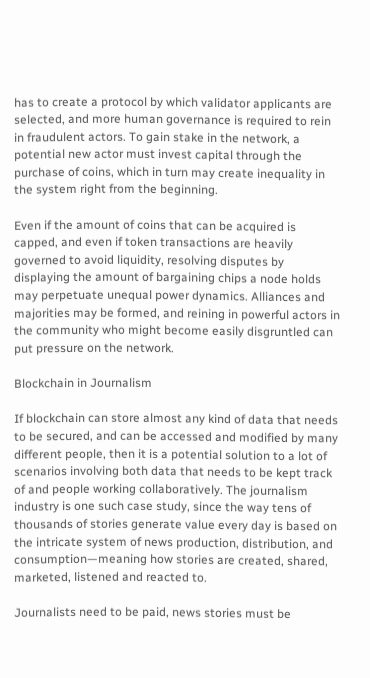has to create a protocol by which validator applicants are selected, and more human governance is required to rein in fraudulent actors. To gain stake in the network, a potential new actor must invest capital through the purchase of coins, which in turn may create inequality in the system right from the beginning.

Even if the amount of coins that can be acquired is capped, and even if token transactions are heavily governed to avoid liquidity, resolving disputes by displaying the amount of bargaining chips a node holds may perpetuate unequal power dynamics. Alliances and majorities may be formed, and reining in powerful actors in the community who might become easily disgruntled can put pressure on the network.

Blockchain in Journalism

If blockchain can store almost any kind of data that needs to be secured, and can be accessed and modified by many different people, then it is a potential solution to a lot of scenarios involving both data that needs to be kept track of and people working collaboratively. The journalism industry is one such case study, since the way tens of thousands of stories generate value every day is based on the intricate system of news production, distribution, and consumption—meaning how stories are created, shared, marketed, listened and reacted to.

Journalists need to be paid, news stories must be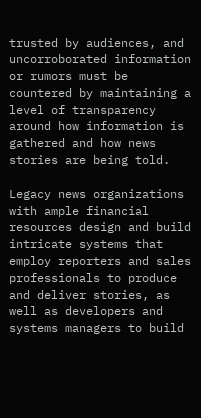trusted by audiences, and uncorroborated information or rumors must be countered by maintaining a level of transparency around how information is gathered and how news stories are being told.

Legacy news organizations with ample financial resources design and build intricate systems that employ reporters and sales professionals to produce and deliver stories, as well as developers and systems managers to build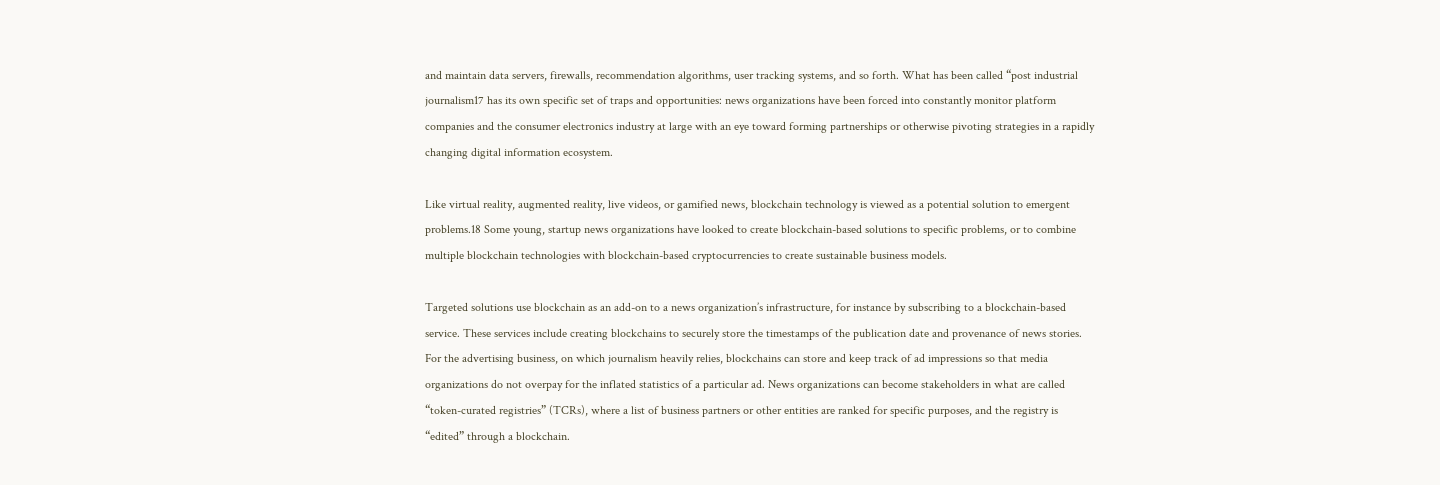and maintain data servers, firewalls, recommendation algorithms, user tracking systems, and so forth. What has been called “post industrial journalism17 has its own specific set of traps and opportunities: news organizations have been forced into constantly monitor platform companies and the consumer electronics industry at large with an eye toward forming partnerships or otherwise pivoting strategies in a rapidly changing digital information ecosystem.

Like virtual reality, augmented reality, live videos, or gamified news, blockchain technology is viewed as a potential solution to emergent problems.18 Some young, startup news organizations have looked to create blockchain-based solutions to specific problems, or to combine multiple blockchain technologies with blockchain-based cryptocurrencies to create sustainable business models.

Targeted solutions use blockchain as an add-on to a news organization’s infrastructure, for instance by subscribing to a blockchain-based service. These services include creating blockchains to securely store the timestamps of the publication date and provenance of news stories. For the advertising business, on which journalism heavily relies, blockchains can store and keep track of ad impressions so that media organizations do not overpay for the inflated statistics of a particular ad. News organizations can become stakeholders in what are called “token-curated registries” (TCRs), where a list of business partners or other entities are ranked for specific purposes, and the registry is “edited” through a blockchain.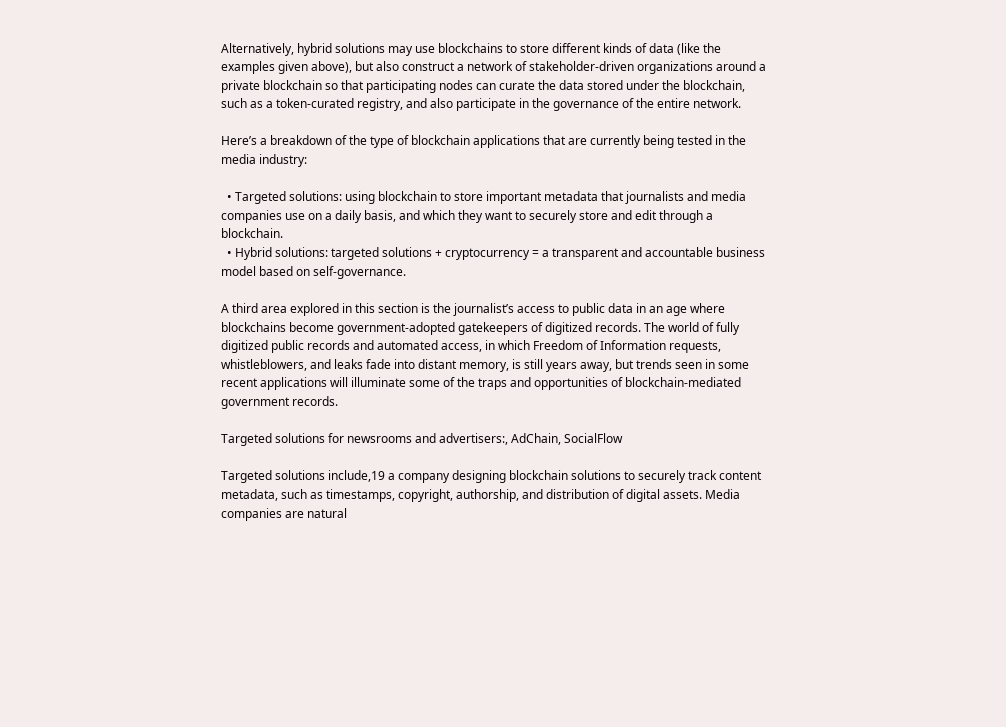Alternatively, hybrid solutions may use blockchains to store different kinds of data (like the examples given above), but also construct a network of stakeholder-driven organizations around a private blockchain so that participating nodes can curate the data stored under the blockchain, such as a token-curated registry, and also participate in the governance of the entire network.

Here’s a breakdown of the type of blockchain applications that are currently being tested in the media industry:

  • Targeted solutions: using blockchain to store important metadata that journalists and media companies use on a daily basis, and which they want to securely store and edit through a blockchain.
  • Hybrid solutions: targeted solutions + cryptocurrency = a transparent and accountable business model based on self-governance.

A third area explored in this section is the journalist’s access to public data in an age where blockchains become government-adopted gatekeepers of digitized records. The world of fully digitized public records and automated access, in which Freedom of Information requests, whistleblowers, and leaks fade into distant memory, is still years away, but trends seen in some recent applications will illuminate some of the traps and opportunities of blockchain-mediated government records.

Targeted solutions for newsrooms and advertisers:, AdChain, SocialFlow

Targeted solutions include,19 a company designing blockchain solutions to securely track content metadata, such as timestamps, copyright, authorship, and distribution of digital assets. Media companies are natural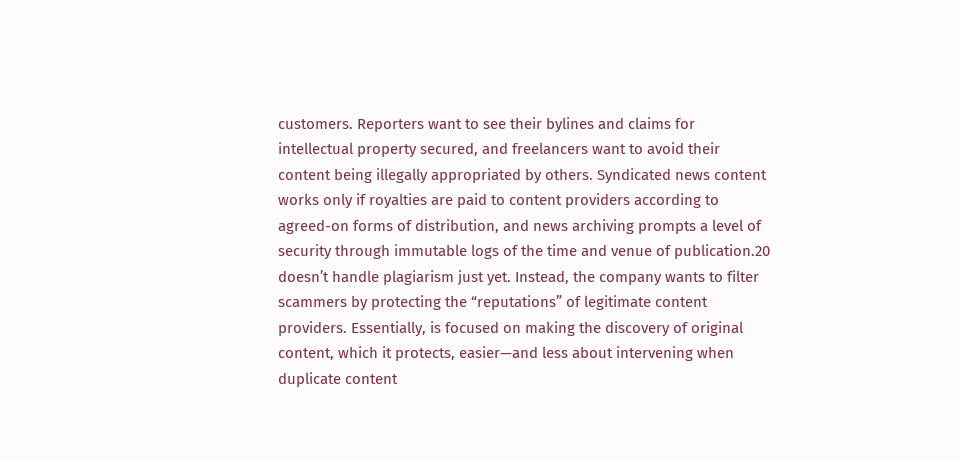customers. Reporters want to see their bylines and claims for intellectual property secured, and freelancers want to avoid their content being illegally appropriated by others. Syndicated news content works only if royalties are paid to content providers according to agreed-on forms of distribution, and news archiving prompts a level of security through immutable logs of the time and venue of publication.20 doesn’t handle plagiarism just yet. Instead, the company wants to filter scammers by protecting the “reputations” of legitimate content providers. Essentially, is focused on making the discovery of original content, which it protects, easier—and less about intervening when duplicate content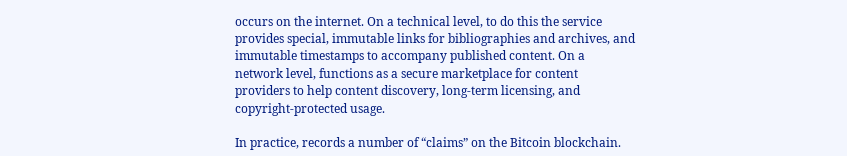occurs on the internet. On a technical level, to do this the service provides special, immutable links for bibliographies and archives, and immutable timestamps to accompany published content. On a network level, functions as a secure marketplace for content providers to help content discovery, long-term licensing, and copyright-protected usage.

In practice, records a number of “claims” on the Bitcoin blockchain.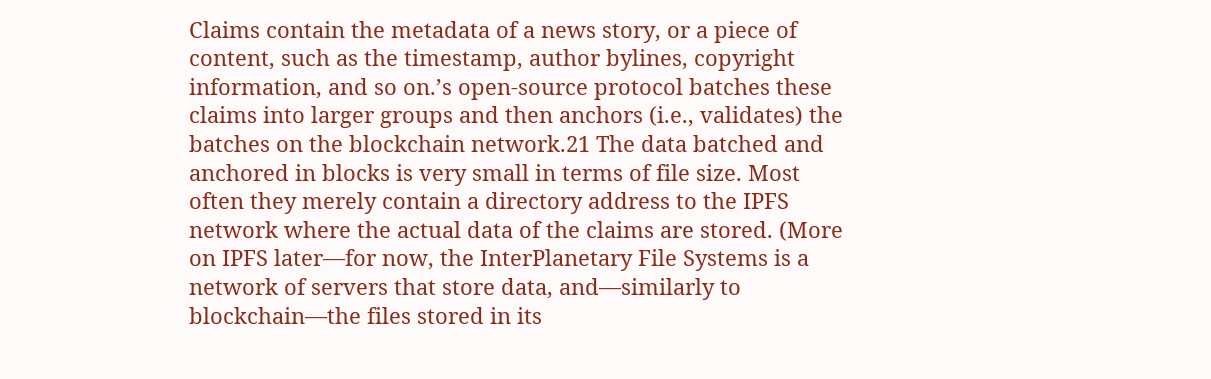Claims contain the metadata of a news story, or a piece of content, such as the timestamp, author bylines, copyright information, and so on.’s open-source protocol batches these claims into larger groups and then anchors (i.e., validates) the batches on the blockchain network.21 The data batched and anchored in blocks is very small in terms of file size. Most often they merely contain a directory address to the IPFS network where the actual data of the claims are stored. (More on IPFS later—for now, the InterPlanetary File Systems is a network of servers that store data, and—similarly to blockchain—the files stored in its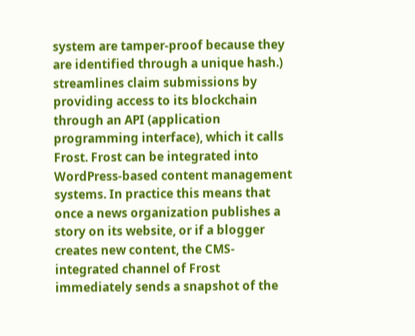system are tamper-proof because they are identified through a unique hash.) streamlines claim submissions by providing access to its blockchain through an API (application programming interface), which it calls Frost. Frost can be integrated into WordPress-based content management systems. In practice this means that once a news organization publishes a story on its website, or if a blogger creates new content, the CMS-integrated channel of Frost immediately sends a snapshot of the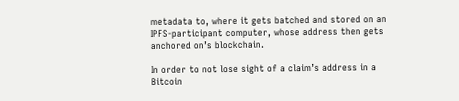metadata to, where it gets batched and stored on an IPFS-participant computer, whose address then gets anchored on’s blockchain.

In order to not lose sight of a claim’s address in a Bitcoin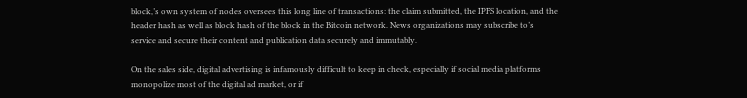block,’s own system of nodes oversees this long line of transactions: the claim submitted, the IPFS location, and the header hash as well as block hash of the block in the Bitcoin network. News organizations may subscribe to’s service and secure their content and publication data securely and immutably.

On the sales side, digital advertising is infamously difficult to keep in check, especially if social media platforms monopolize most of the digital ad market, or if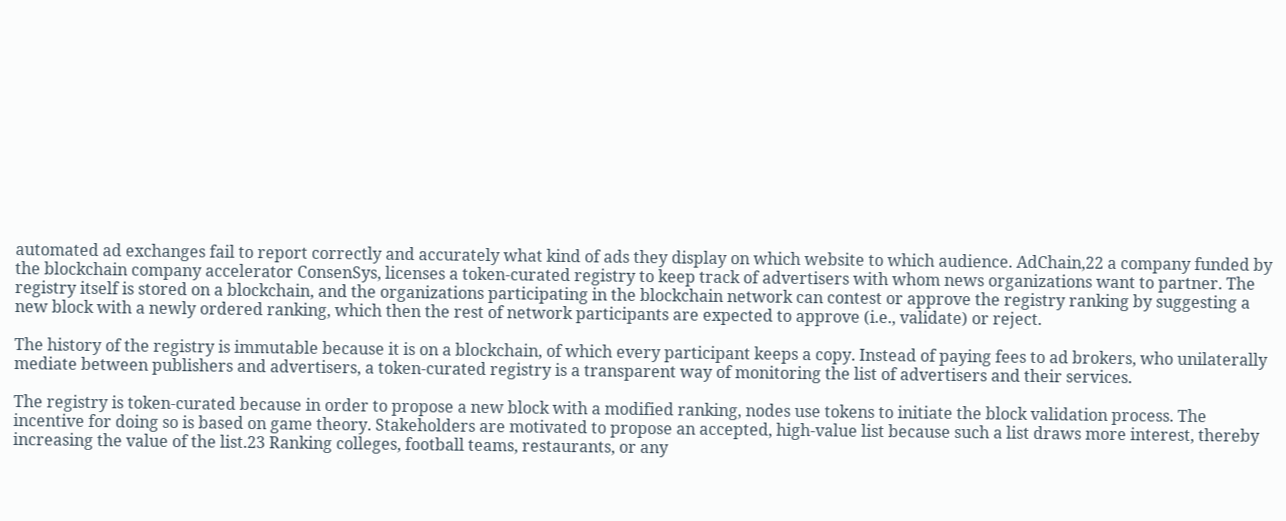automated ad exchanges fail to report correctly and accurately what kind of ads they display on which website to which audience. AdChain,22 a company funded by the blockchain company accelerator ConsenSys, licenses a token-curated registry to keep track of advertisers with whom news organizations want to partner. The registry itself is stored on a blockchain, and the organizations participating in the blockchain network can contest or approve the registry ranking by suggesting a new block with a newly ordered ranking, which then the rest of network participants are expected to approve (i.e., validate) or reject.

The history of the registry is immutable because it is on a blockchain, of which every participant keeps a copy. Instead of paying fees to ad brokers, who unilaterally mediate between publishers and advertisers, a token-curated registry is a transparent way of monitoring the list of advertisers and their services.

The registry is token-curated because in order to propose a new block with a modified ranking, nodes use tokens to initiate the block validation process. The incentive for doing so is based on game theory. Stakeholders are motivated to propose an accepted, high-value list because such a list draws more interest, thereby increasing the value of the list.23 Ranking colleges, football teams, restaurants, or any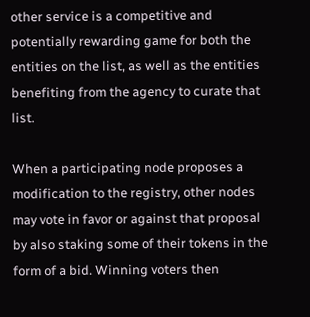other service is a competitive and potentially rewarding game for both the entities on the list, as well as the entities benefiting from the agency to curate that list.

When a participating node proposes a modification to the registry, other nodes may vote in favor or against that proposal by also staking some of their tokens in the form of a bid. Winning voters then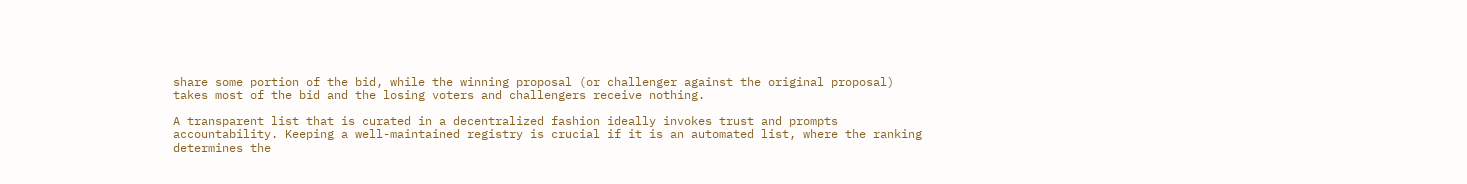share some portion of the bid, while the winning proposal (or challenger against the original proposal) takes most of the bid and the losing voters and challengers receive nothing.

A transparent list that is curated in a decentralized fashion ideally invokes trust and prompts accountability. Keeping a well-maintained registry is crucial if it is an automated list, where the ranking determines the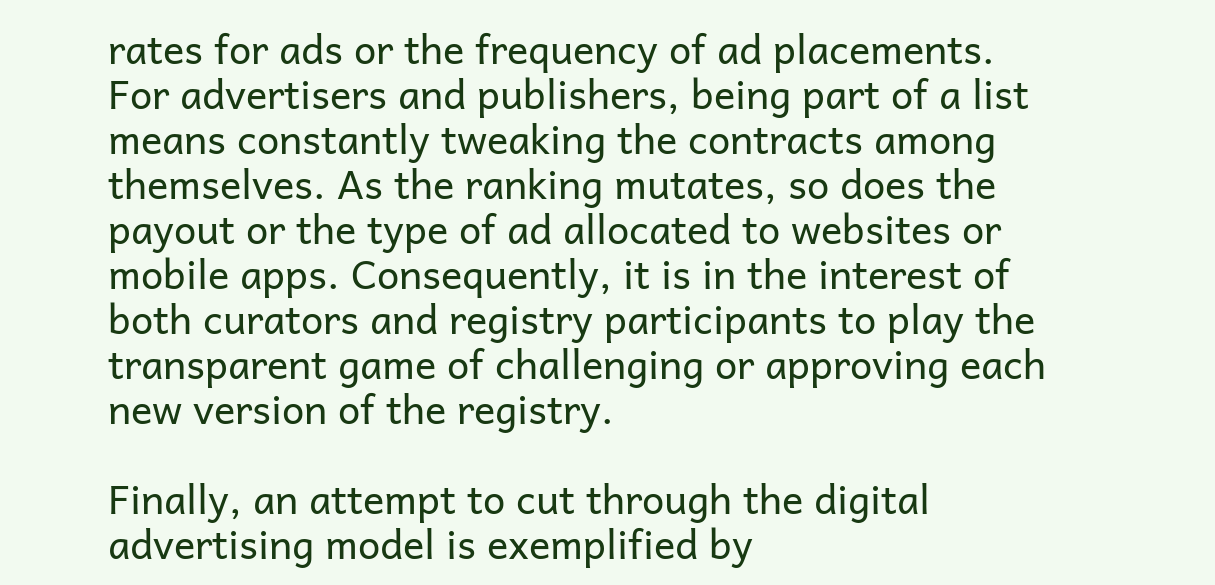rates for ads or the frequency of ad placements. For advertisers and publishers, being part of a list means constantly tweaking the contracts among themselves. As the ranking mutates, so does the payout or the type of ad allocated to websites or mobile apps. Consequently, it is in the interest of both curators and registry participants to play the transparent game of challenging or approving each new version of the registry.

Finally, an attempt to cut through the digital advertising model is exemplified by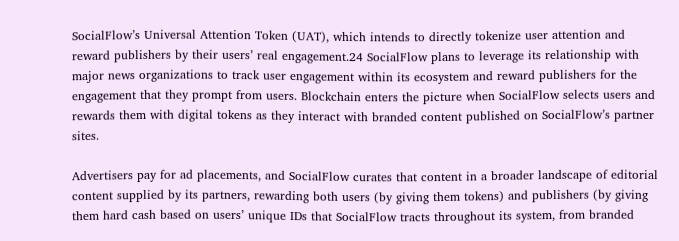SocialFlow’s Universal Attention Token (UAT), which intends to directly tokenize user attention and reward publishers by their users’ real engagement.24 SocialFlow plans to leverage its relationship with major news organizations to track user engagement within its ecosystem and reward publishers for the engagement that they prompt from users. Blockchain enters the picture when SocialFlow selects users and rewards them with digital tokens as they interact with branded content published on SocialFlow’s partner sites.

Advertisers pay for ad placements, and SocialFlow curates that content in a broader landscape of editorial content supplied by its partners, rewarding both users (by giving them tokens) and publishers (by giving them hard cash based on users’ unique IDs that SocialFlow tracts throughout its system, from branded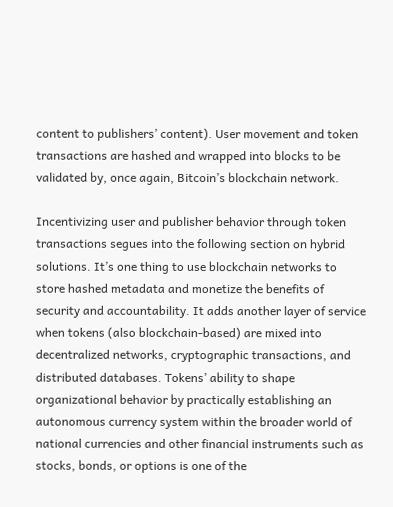content to publishers’ content). User movement and token transactions are hashed and wrapped into blocks to be validated by, once again, Bitcoin’s blockchain network.

Incentivizing user and publisher behavior through token transactions segues into the following section on hybrid solutions. It’s one thing to use blockchain networks to store hashed metadata and monetize the benefits of security and accountability. It adds another layer of service when tokens (also blockchain-based) are mixed into decentralized networks, cryptographic transactions, and distributed databases. Tokens’ ability to shape organizational behavior by practically establishing an autonomous currency system within the broader world of national currencies and other financial instruments such as stocks, bonds, or options is one of the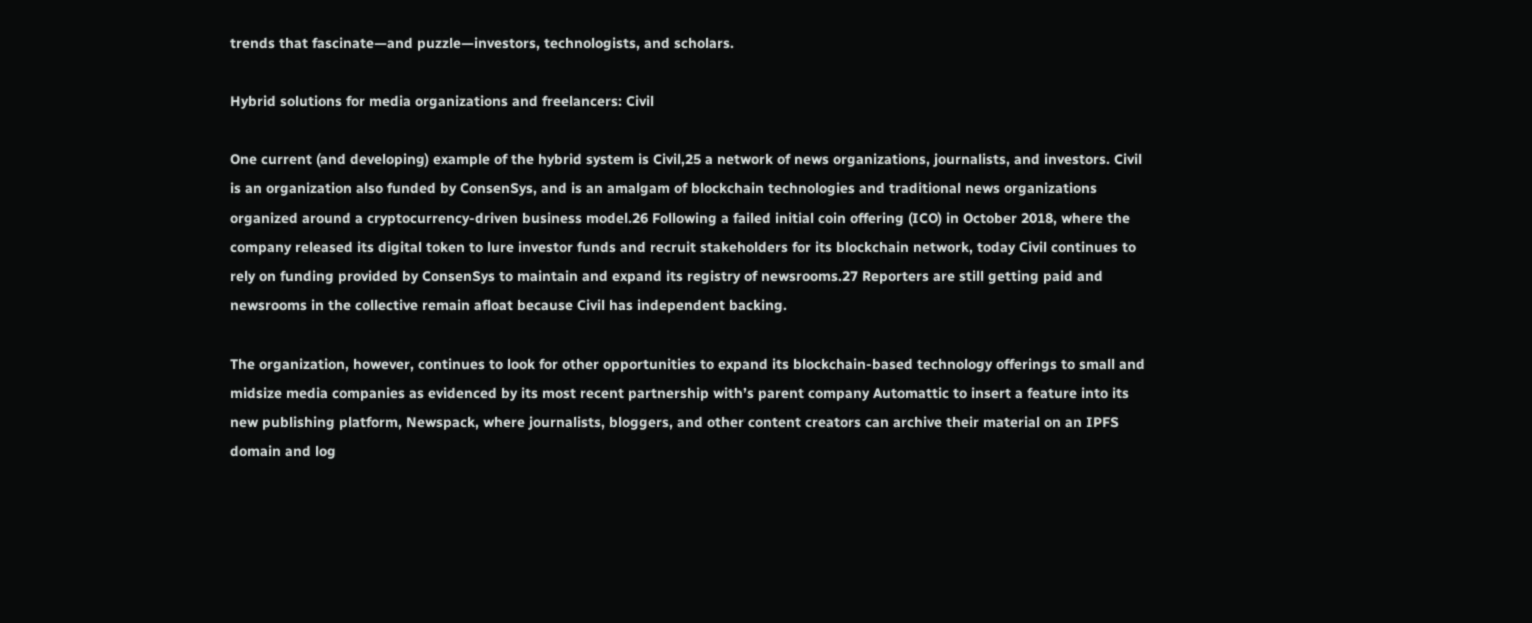trends that fascinate—and puzzle—investors, technologists, and scholars.

Hybrid solutions for media organizations and freelancers: Civil

One current (and developing) example of the hybrid system is Civil,25 a network of news organizations, journalists, and investors. Civil is an organization also funded by ConsenSys, and is an amalgam of blockchain technologies and traditional news organizations organized around a cryptocurrency-driven business model.26 Following a failed initial coin offering (ICO) in October 2018, where the company released its digital token to lure investor funds and recruit stakeholders for its blockchain network, today Civil continues to rely on funding provided by ConsenSys to maintain and expand its registry of newsrooms.27 Reporters are still getting paid and newsrooms in the collective remain afloat because Civil has independent backing.

The organization, however, continues to look for other opportunities to expand its blockchain-based technology offerings to small and midsize media companies as evidenced by its most recent partnership with’s parent company Automattic to insert a feature into its new publishing platform, Newspack, where journalists, bloggers, and other content creators can archive their material on an IPFS domain and log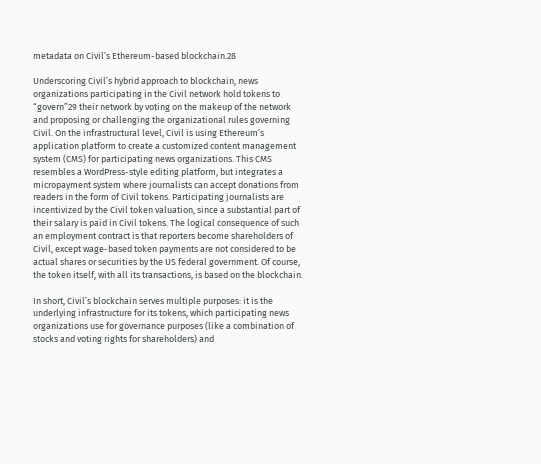metadata on Civil’s Ethereum-based blockchain.28

Underscoring Civil’s hybrid approach to blockchain, news organizations participating in the Civil network hold tokens to “govern”29 their network by voting on the makeup of the network and proposing or challenging the organizational rules governing Civil. On the infrastructural level, Civil is using Ethereum’s application platform to create a customized content management system (CMS) for participating news organizations. This CMS resembles a WordPress-style editing platform, but integrates a micropayment system where journalists can accept donations from readers in the form of Civil tokens. Participating journalists are incentivized by the Civil token valuation, since a substantial part of their salary is paid in Civil tokens. The logical consequence of such an employment contract is that reporters become shareholders of Civil, except wage-based token payments are not considered to be actual shares or securities by the US federal government. Of course, the token itself, with all its transactions, is based on the blockchain.

In short, Civil’s blockchain serves multiple purposes: it is the underlying infrastructure for its tokens, which participating news organizations use for governance purposes (like a combination of stocks and voting rights for shareholders) and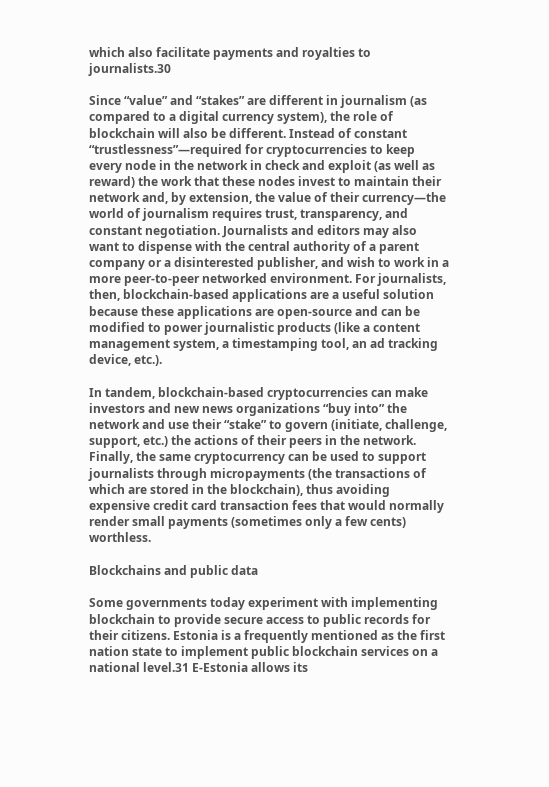which also facilitate payments and royalties to journalists.30

Since “value” and “stakes” are different in journalism (as compared to a digital currency system), the role of blockchain will also be different. Instead of constant “trustlessness”—required for cryptocurrencies to keep every node in the network in check and exploit (as well as reward) the work that these nodes invest to maintain their network and, by extension, the value of their currency—the world of journalism requires trust, transparency, and constant negotiation. Journalists and editors may also want to dispense with the central authority of a parent company or a disinterested publisher, and wish to work in a more peer-to-peer networked environment. For journalists, then, blockchain-based applications are a useful solution because these applications are open-source and can be modified to power journalistic products (like a content management system, a timestamping tool, an ad tracking device, etc.).

In tandem, blockchain-based cryptocurrencies can make investors and new news organizations “buy into” the network and use their “stake” to govern (initiate, challenge, support, etc.) the actions of their peers in the network. Finally, the same cryptocurrency can be used to support journalists through micropayments (the transactions of which are stored in the blockchain), thus avoiding expensive credit card transaction fees that would normally render small payments (sometimes only a few cents) worthless.

Blockchains and public data

Some governments today experiment with implementing blockchain to provide secure access to public records for their citizens. Estonia is a frequently mentioned as the first nation state to implement public blockchain services on a national level.31 E-Estonia allows its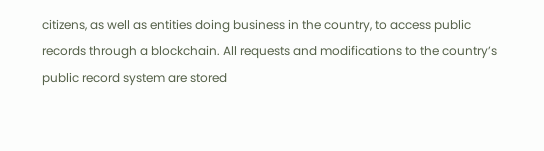citizens, as well as entities doing business in the country, to access public records through a blockchain. All requests and modifications to the country’s public record system are stored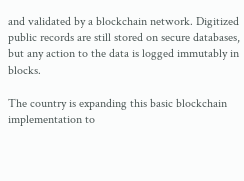and validated by a blockchain network. Digitized public records are still stored on secure databases, but any action to the data is logged immutably in blocks.

The country is expanding this basic blockchain implementation to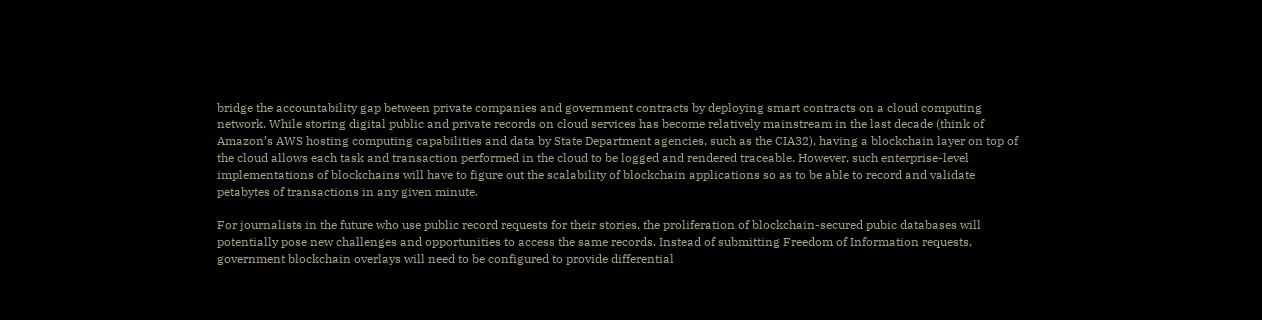bridge the accountability gap between private companies and government contracts by deploying smart contracts on a cloud computing network. While storing digital public and private records on cloud services has become relatively mainstream in the last decade (think of Amazon’s AWS hosting computing capabilities and data by State Department agencies, such as the CIA32), having a blockchain layer on top of the cloud allows each task and transaction performed in the cloud to be logged and rendered traceable. However, such enterprise-level implementations of blockchains will have to figure out the scalability of blockchain applications so as to be able to record and validate petabytes of transactions in any given minute.

For journalists in the future who use public record requests for their stories, the proliferation of blockchain-secured pubic databases will potentially pose new challenges and opportunities to access the same records. Instead of submitting Freedom of Information requests, government blockchain overlays will need to be configured to provide differential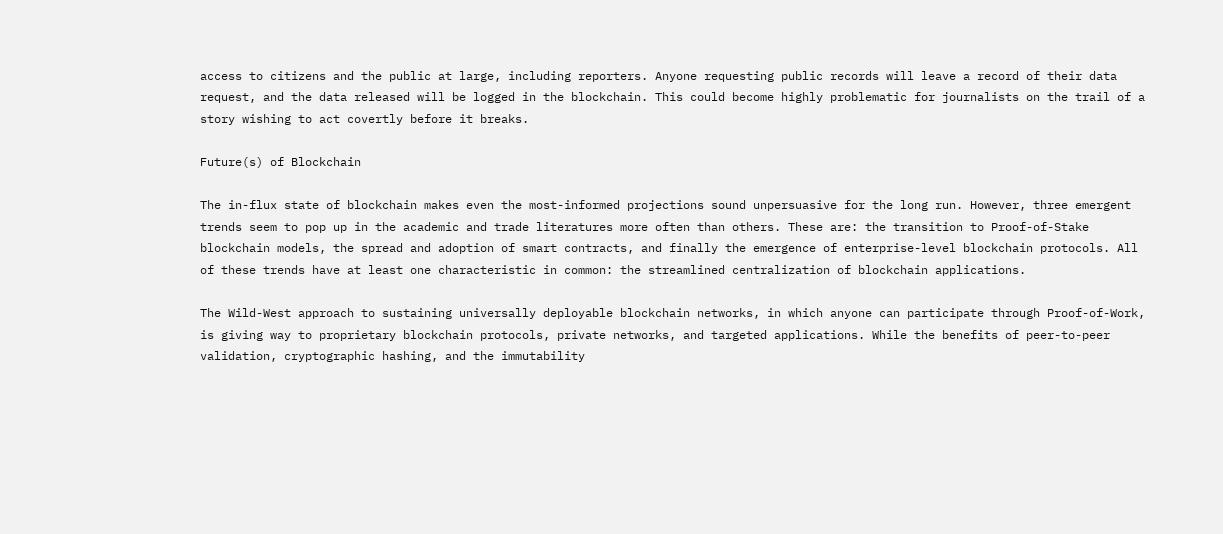access to citizens and the public at large, including reporters. Anyone requesting public records will leave a record of their data request, and the data released will be logged in the blockchain. This could become highly problematic for journalists on the trail of a story wishing to act covertly before it breaks.

Future(s) of Blockchain

The in-flux state of blockchain makes even the most-informed projections sound unpersuasive for the long run. However, three emergent trends seem to pop up in the academic and trade literatures more often than others. These are: the transition to Proof-of-Stake blockchain models, the spread and adoption of smart contracts, and finally the emergence of enterprise-level blockchain protocols. All of these trends have at least one characteristic in common: the streamlined centralization of blockchain applications.

The Wild-West approach to sustaining universally deployable blockchain networks, in which anyone can participate through Proof-of-Work, is giving way to proprietary blockchain protocols, private networks, and targeted applications. While the benefits of peer-to-peer validation, cryptographic hashing, and the immutability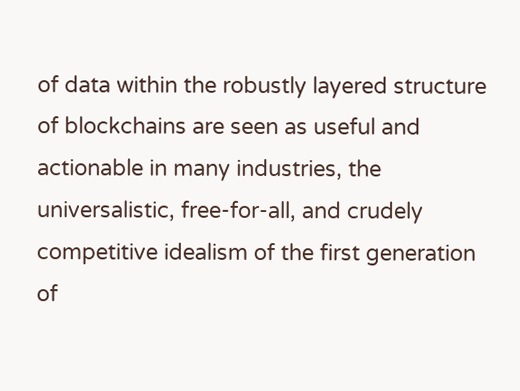of data within the robustly layered structure of blockchains are seen as useful and actionable in many industries, the universalistic, free-for-all, and crudely competitive idealism of the first generation of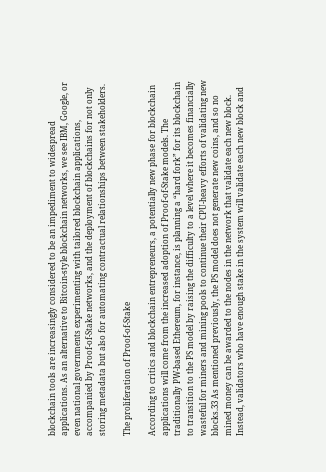blockchain tools are increasingly considered to be an impediment to widespread applications. As an alternative to Bitcoin-style blockchain networks, we see IBM, Google, or even national governments experimenting with tailored blockchain applications, accompanied by Proof-of-Stake networks, and the deployment of blockchains for not only storing metadata but also for automating contractual relationships between stakeholders.

The proliferation of Proof-of-Stake

According to critics and blockchain entrepreneurs, a potentially new phase for blockchain applications will come from the increased adoption of Proof-of-Stake models. The traditionally PW-based Ethereum, for instance, is planning a “hard fork” for its blockchain to transition to the PS model by raising the difficulty to a level where it becomes financially wasteful for miners and mining pools to continue their CPU-heavy efforts of validating new blocks.33 As mentioned previously, the PS model does not generate new coins, and so no mined money can be awarded to the nodes in the network that validate each new block. Instead, validators who have enough stake in the system will validate each new block and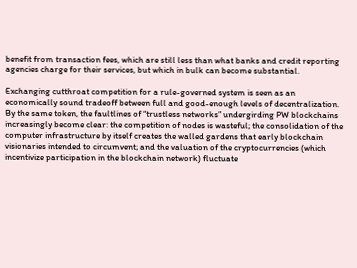benefit from transaction fees, which are still less than what banks and credit reporting agencies charge for their services, but which in bulk can become substantial.

Exchanging cutthroat competition for a rule-governed system is seen as an economically sound tradeoff between full and good-enough levels of decentralization. By the same token, the faultlines of “trustless networks” undergirding PW blockchains increasingly become clear: the competition of nodes is wasteful; the consolidation of the computer infrastructure by itself creates the walled gardens that early blockchain visionaries intended to circumvent; and the valuation of the cryptocurrencies (which incentivize participation in the blockchain network) fluctuate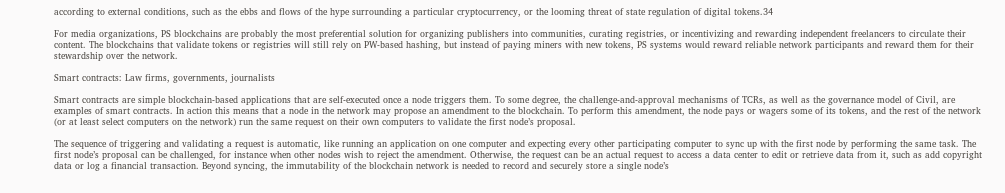according to external conditions, such as the ebbs and flows of the hype surrounding a particular cryptocurrency, or the looming threat of state regulation of digital tokens.34

For media organizations, PS blockchains are probably the most preferential solution for organizing publishers into communities, curating registries, or incentivizing and rewarding independent freelancers to circulate their content. The blockchains that validate tokens or registries will still rely on PW-based hashing, but instead of paying miners with new tokens, PS systems would reward reliable network participants and reward them for their stewardship over the network.

Smart contracts: Law firms, governments, journalists

Smart contracts are simple blockchain-based applications that are self-executed once a node triggers them. To some degree, the challenge-and-approval mechanisms of TCRs, as well as the governance model of Civil, are examples of smart contracts. In action this means that a node in the network may propose an amendment to the blockchain. To perform this amendment, the node pays or wagers some of its tokens, and the rest of the network (or at least select computers on the network) run the same request on their own computers to validate the first node’s proposal.

The sequence of triggering and validating a request is automatic, like running an application on one computer and expecting every other participating computer to sync up with the first node by performing the same task. The first node’s proposal can be challenged, for instance when other nodes wish to reject the amendment. Otherwise, the request can be an actual request to access a data center to edit or retrieve data from it, such as add copyright data or log a financial transaction. Beyond syncing, the immutability of the blockchain network is needed to record and securely store a single node’s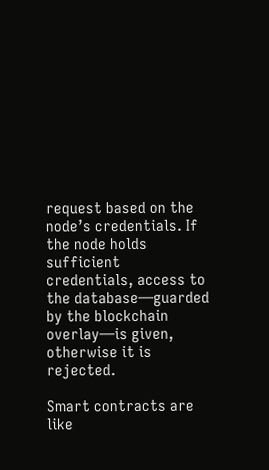request based on the node’s credentials. If the node holds sufficient credentials, access to the database—guarded by the blockchain overlay—is given, otherwise it is rejected.

Smart contracts are like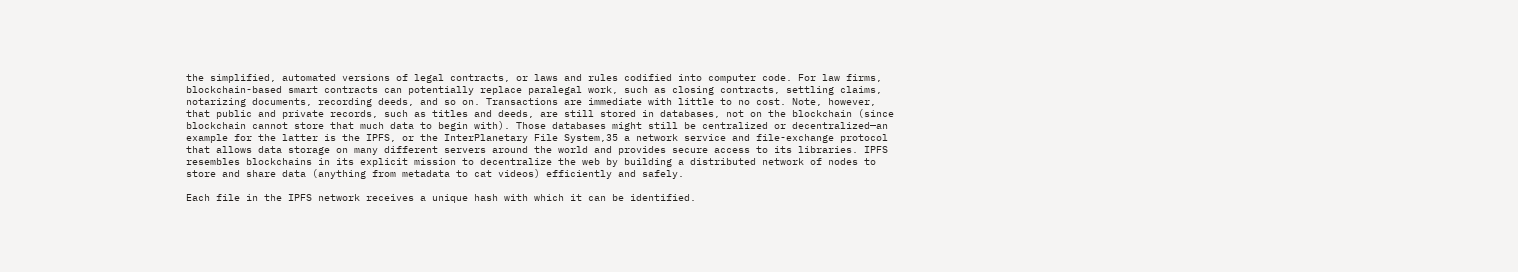the simplified, automated versions of legal contracts, or laws and rules codified into computer code. For law firms, blockchain-based smart contracts can potentially replace paralegal work, such as closing contracts, settling claims, notarizing documents, recording deeds, and so on. Transactions are immediate with little to no cost. Note, however, that public and private records, such as titles and deeds, are still stored in databases, not on the blockchain (since blockchain cannot store that much data to begin with). Those databases might still be centralized or decentralized—an example for the latter is the IPFS, or the InterPlanetary File System,35 a network service and file-exchange protocol that allows data storage on many different servers around the world and provides secure access to its libraries. IPFS resembles blockchains in its explicit mission to decentralize the web by building a distributed network of nodes to store and share data (anything from metadata to cat videos) efficiently and safely.

Each file in the IPFS network receives a unique hash with which it can be identified.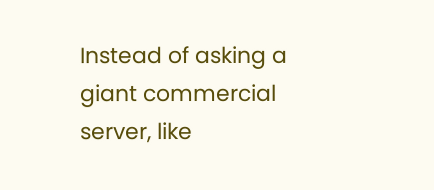Instead of asking a giant commercial server, like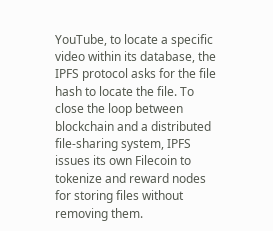YouTube, to locate a specific video within its database, the IPFS protocol asks for the file hash to locate the file. To close the loop between blockchain and a distributed file-sharing system, IPFS issues its own Filecoin to tokenize and reward nodes for storing files without removing them.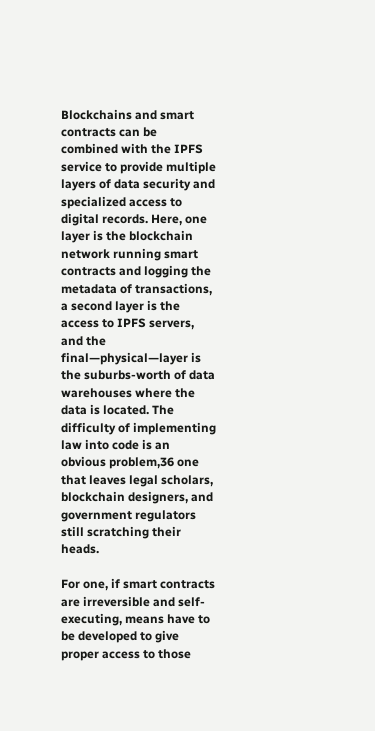Blockchains and smart contracts can be combined with the IPFS service to provide multiple layers of data security and specialized access to digital records. Here, one layer is the blockchain network running smart contracts and logging the metadata of transactions, a second layer is the access to IPFS servers, and the final—physical—layer is the suburbs-worth of data warehouses where the data is located. The difficulty of implementing law into code is an obvious problem,36 one that leaves legal scholars, blockchain designers, and government regulators still scratching their heads.

For one, if smart contracts are irreversible and self-executing, means have to be developed to give proper access to those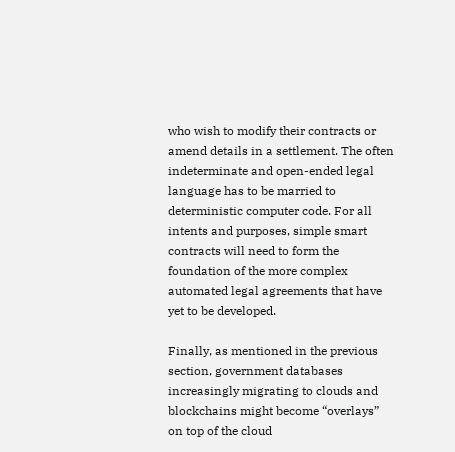who wish to modify their contracts or amend details in a settlement. The often indeterminate and open-ended legal language has to be married to deterministic computer code. For all intents and purposes, simple smart contracts will need to form the foundation of the more complex automated legal agreements that have yet to be developed.

Finally, as mentioned in the previous section, government databases increasingly migrating to clouds and blockchains might become “overlays” on top of the cloud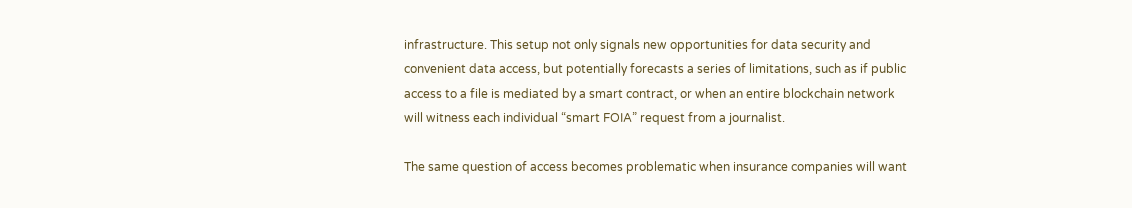infrastructure. This setup not only signals new opportunities for data security and convenient data access, but potentially forecasts a series of limitations, such as if public access to a file is mediated by a smart contract, or when an entire blockchain network will witness each individual “smart FOIA” request from a journalist.

The same question of access becomes problematic when insurance companies will want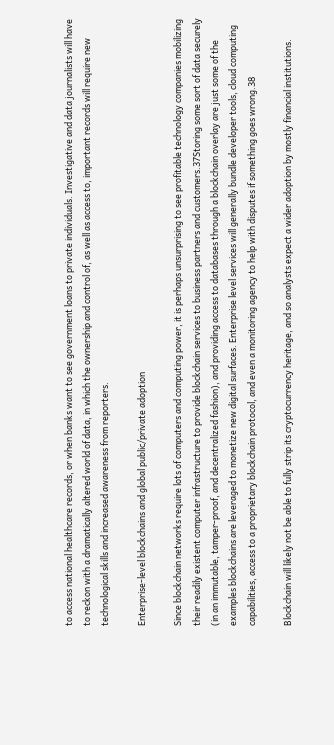to access national healthcare records, or when banks want to see government loans to private individuals. Investigative and data journalists will have to reckon with a dramatically altered world of data, in which the ownership and control of, as well as access to, important records will require new technological skills and increased awareness from reporters.

Enterprise-level blockchains and global public/private adoption

Since blockchain networks require lots of computers and computing power, it is perhaps unsurprising to see profitable technology companies mobilizing their readily existent computer infrastructure to provide blockchain services to business partners and customers.37Storing some sort of data securely (in an immutable, tamper-proof, and decentralized fashion), and providing access to databases through a blockchain overlay are just some of the examples blockchains are leveraged to monetize new digital surfaces. Enterprise level services will generally bundle developer tools, cloud computing capabilities, access to a proprietary blockchain protocol, and even a monitoring agency to help with disputes if something goes wrong.38

Blockchain will likely not be able to fully strip its cryptocurrency heritage, and so analysts expect a wider adoption by mostly financial institutions.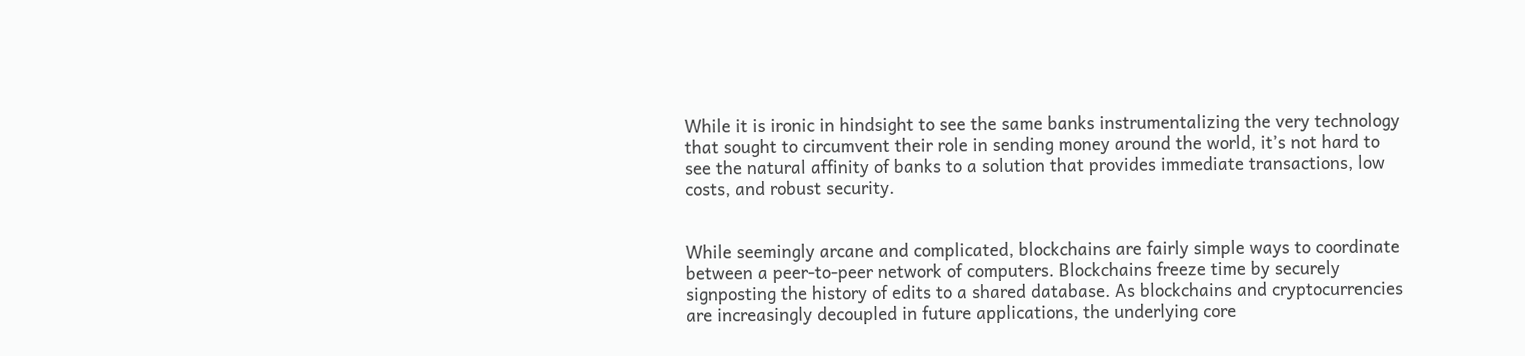While it is ironic in hindsight to see the same banks instrumentalizing the very technology that sought to circumvent their role in sending money around the world, it’s not hard to see the natural affinity of banks to a solution that provides immediate transactions, low costs, and robust security.


While seemingly arcane and complicated, blockchains are fairly simple ways to coordinate between a peer-to-peer network of computers. Blockchains freeze time by securely signposting the history of edits to a shared database. As blockchains and cryptocurrencies are increasingly decoupled in future applications, the underlying core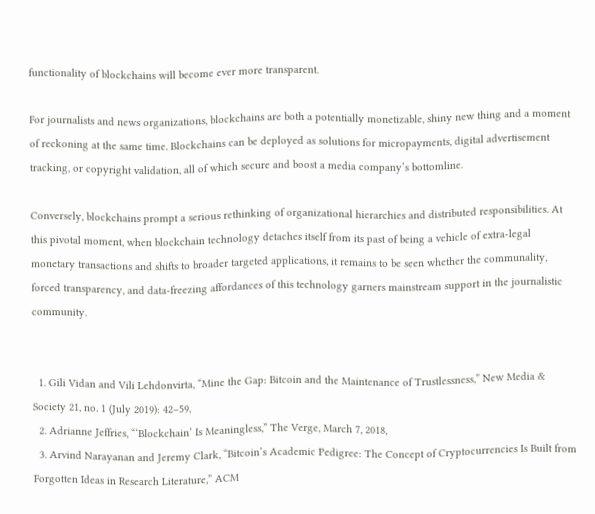functionality of blockchains will become ever more transparent.

For journalists and news organizations, blockchains are both a potentially monetizable, shiny new thing and a moment of reckoning at the same time. Blockchains can be deployed as solutions for micropayments, digital advertisement tracking, or copyright validation, all of which secure and boost a media company’s bottomline.

Conversely, blockchains prompt a serious rethinking of organizational hierarchies and distributed responsibilities. At this pivotal moment, when blockchain technology detaches itself from its past of being a vehicle of extra-legal monetary transactions and shifts to broader targeted applications, it remains to be seen whether the communality, forced transparency, and data-freezing affordances of this technology garners mainstream support in the journalistic community.


  1. Gili Vidan and Vili Lehdonvirta, “Mine the Gap: Bitcoin and the Maintenance of Trustlessness,” New Media & Society 21, no. 1 (July 2019): 42–59,
  2. Adrianne Jeffries, “‘Blockchain’ Is Meaningless,” The Verge, March 7, 2018,
  3. Arvind Narayanan and Jeremy Clark, “Bitcoin’s Academic Pedigree: The Concept of Cryptocurrencies Is Built from Forgotten Ideas in Research Literature,” ACM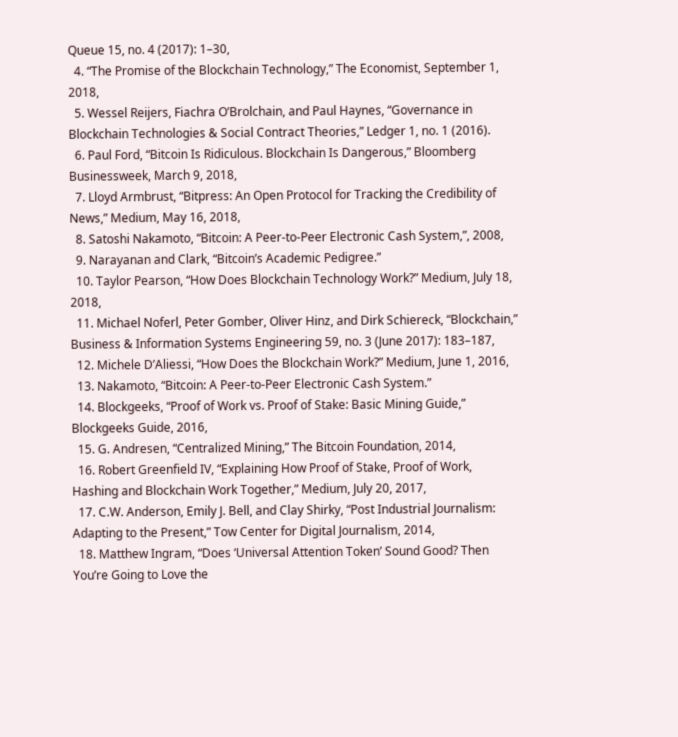Queue 15, no. 4 (2017): 1–30,
  4. “The Promise of the Blockchain Technology,” The Economist, September 1, 2018,
  5. Wessel Reijers, Fiachra O’Brolchain, and Paul Haynes, “Governance in Blockchain Technologies & Social Contract Theories,” Ledger 1, no. 1 (2016).
  6. Paul Ford, “Bitcoin Is Ridiculous. Blockchain Is Dangerous,” Bloomberg Businessweek, March 9, 2018,
  7. Lloyd Armbrust, “Bitpress: An Open Protocol for Tracking the Credibility of News,” Medium, May 16, 2018,
  8. Satoshi Nakamoto, “Bitcoin: A Peer-to-Peer Electronic Cash System,”, 2008,
  9. Narayanan and Clark, “Bitcoin’s Academic Pedigree.”
  10. Taylor Pearson, “How Does Blockchain Technology Work?” Medium, July 18, 2018,
  11. Michael Noferl, Peter Gomber, Oliver Hinz, and Dirk Schiereck, “Blockchain,” Business & Information Systems Engineering 59, no. 3 (June 2017): 183–187,
  12. Michele D’Aliessi, “How Does the Blockchain Work?” Medium, June 1, 2016,
  13. Nakamoto, “Bitcoin: A Peer-to-Peer Electronic Cash System.”
  14. Blockgeeks, “Proof of Work vs. Proof of Stake: Basic Mining Guide,” Blockgeeks Guide, 2016,
  15. G. Andresen, “Centralized Mining,” The Bitcoin Foundation, 2014,
  16. Robert Greenfield IV, “Explaining How Proof of Stake, Proof of Work, Hashing and Blockchain Work Together,” Medium, July 20, 2017,
  17. C.W. Anderson, Emily J. Bell, and Clay Shirky, “Post Industrial Journalism: Adapting to the Present,” Tow Center for Digital Journalism, 2014,
  18. Matthew Ingram, “Does ‘Universal Attention Token’ Sound Good? Then You’re Going to Love the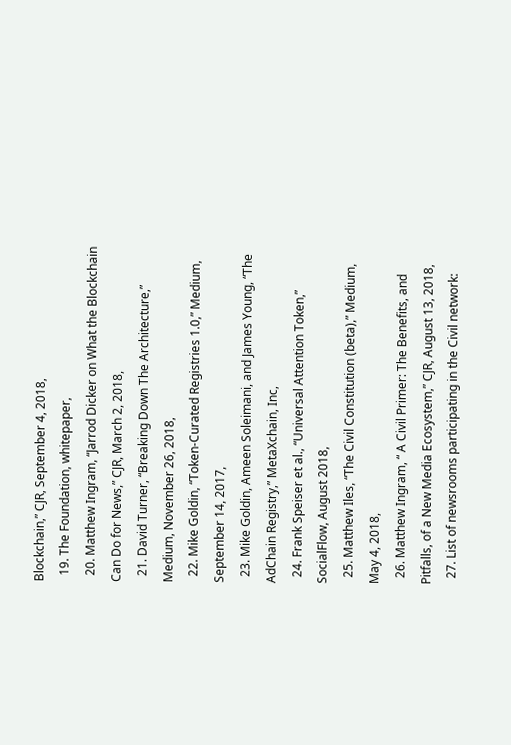Blockchain,” CJR, September 4, 2018,
  19. The Foundation, whitepaper,
  20. Matthew Ingram, “Jarrod Dicker on What the Blockchain Can Do for News,” CJR, March 2, 2018,
  21. David Turner, “Breaking Down The Architecture,” Medium, November 26, 2018,
  22. Mike Goldin, “Token-Curated Registries 1.0,” Medium, September 14, 2017,
  23. Mike Goldin, Ameen Soleimani, and James Young, “The AdChain Registry,” MetaXchain, Inc,
  24. Frank Speiser et al., “Universal Attention Token,” SocialFlow, August 2018,
  25. Matthew Iles, “The Civil Constitution (beta),” Medium, May 4, 2018,
  26. Matthew Ingram, “ A Civil Primer: The Benefits, and Pitfalls, of a New Media Ecosystem,” CJR, August 13, 2018,
  27. List of newsrooms participating in the Civil network: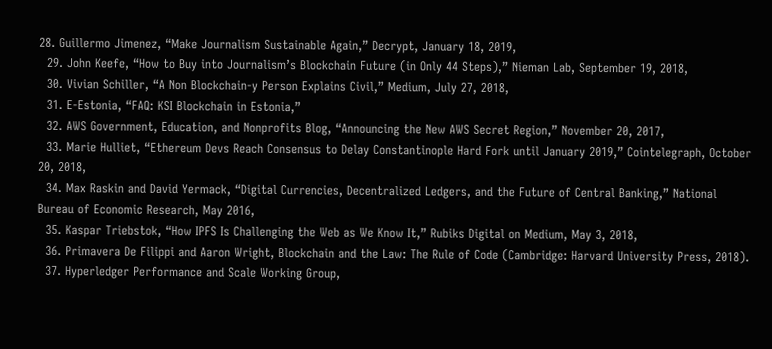28. Guillermo Jimenez, “Make Journalism Sustainable Again,” Decrypt, January 18, 2019,
  29. John Keefe, “How to Buy into Journalism’s Blockchain Future (in Only 44 Steps),” Nieman Lab, September 19, 2018,
  30. Vivian Schiller, “A Non Blockchain-y Person Explains Civil,” Medium, July 27, 2018,
  31. E-Estonia, “FAQ: KSI Blockchain in Estonia,”
  32. AWS Government, Education, and Nonprofits Blog, “Announcing the New AWS Secret Region,” November 20, 2017,
  33. Marie Hulliet, “Ethereum Devs Reach Consensus to Delay Constantinople Hard Fork until January 2019,” Cointelegraph, October 20, 2018,
  34. Max Raskin and David Yermack, “Digital Currencies, Decentralized Ledgers, and the Future of Central Banking,” National Bureau of Economic Research, May 2016,
  35. Kaspar Triebstok, “How IPFS Is Challenging the Web as We Know It,” Rubiks Digital on Medium, May 3, 2018,
  36. Primavera De Filippi and Aaron Wright, Blockchain and the Law: The Rule of Code (Cambridge: Harvard University Press, 2018).
  37. Hyperledger Performance and Scale Working Group,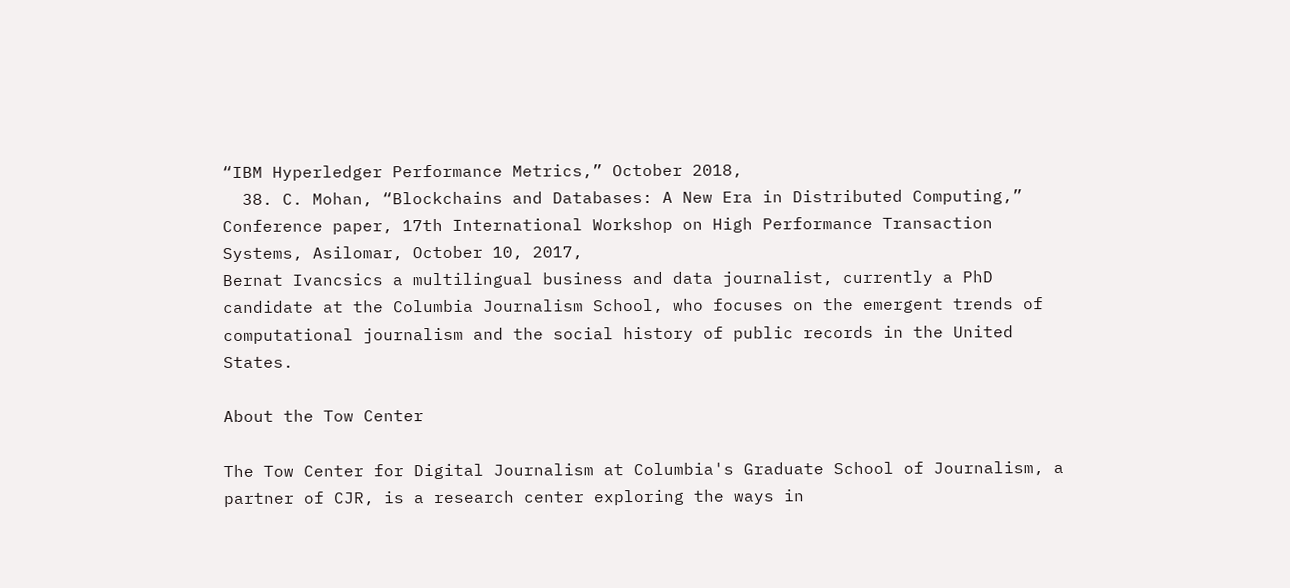“IBM Hyperledger Performance Metrics,” October 2018,
  38. C. Mohan, “Blockchains and Databases: A New Era in Distributed Computing,” Conference paper, 17th International Workshop on High Performance Transaction Systems, Asilomar, October 10, 2017,
Bernat Ivancsics a multilingual business and data journalist, currently a PhD candidate at the Columbia Journalism School, who focuses on the emergent trends of computational journalism and the social history of public records in the United States.

About the Tow Center

The Tow Center for Digital Journalism at Columbia's Graduate School of Journalism, a partner of CJR, is a research center exploring the ways in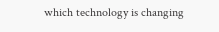which technology is changing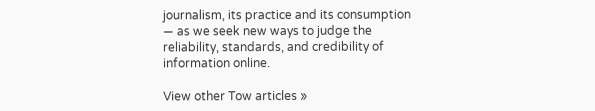journalism, its practice and its consumption — as we seek new ways to judge the reliability, standards, and credibility of information online.

View other Tow articles »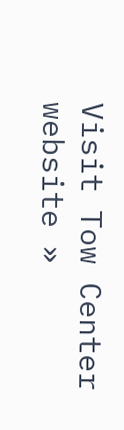Visit Tow Center website »